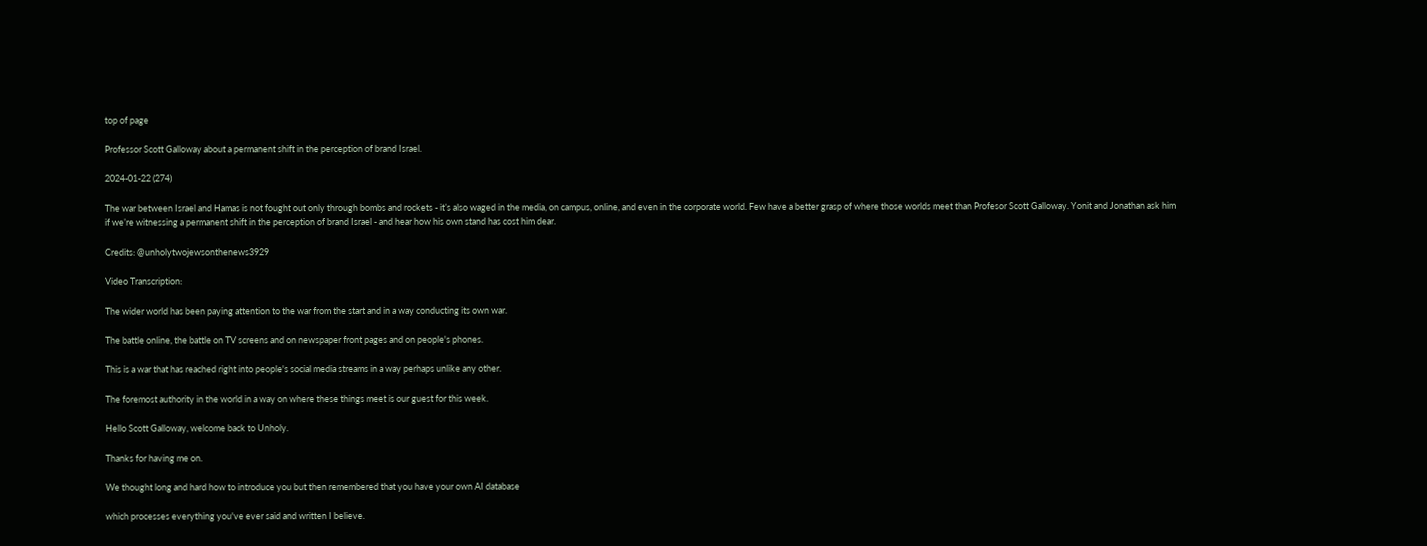top of page

Professor Scott Galloway about a permanent shift in the perception of brand Israel.

2024-01-22 (274)

The war between Israel and Hamas is not fought out only through bombs and rockets - it’s also waged in the media, on campus, online, and even in the corporate world. Few have a better grasp of where those worlds meet than Profesor Scott Galloway. Yonit and Jonathan ask him if we’re witnessing a permanent shift in the perception of brand Israel - and hear how his own stand has cost him dear.

Credits: @unholytwojewsonthenews3929

Video Transcription:

The wider world has been paying attention to the war from the start and in a way conducting its own war.

The battle online, the battle on TV screens and on newspaper front pages and on people's phones.

This is a war that has reached right into people's social media streams in a way perhaps unlike any other.

The foremost authority in the world in a way on where these things meet is our guest for this week.

Hello Scott Galloway, welcome back to Unholy.

Thanks for having me on.

We thought long and hard how to introduce you but then remembered that you have your own AI database

which processes everything you've ever said and written I believe.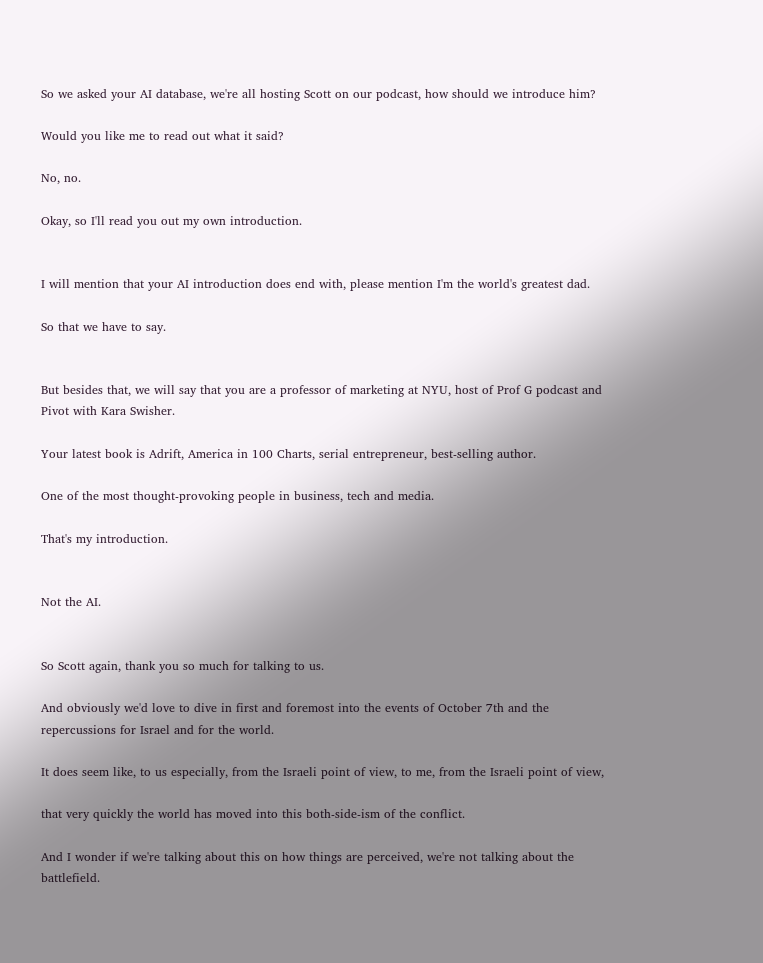So we asked your AI database, we're all hosting Scott on our podcast, how should we introduce him?

Would you like me to read out what it said?

No, no.

Okay, so I'll read you out my own introduction.


I will mention that your AI introduction does end with, please mention I'm the world's greatest dad.

So that we have to say.


But besides that, we will say that you are a professor of marketing at NYU, host of Prof G podcast and Pivot with Kara Swisher.

Your latest book is Adrift, America in 100 Charts, serial entrepreneur, best-selling author.

One of the most thought-provoking people in business, tech and media.

That's my introduction.


Not the AI.


So Scott again, thank you so much for talking to us.

And obviously we'd love to dive in first and foremost into the events of October 7th and the repercussions for Israel and for the world.

It does seem like, to us especially, from the Israeli point of view, to me, from the Israeli point of view,

that very quickly the world has moved into this both-side-ism of the conflict.

And I wonder if we're talking about this on how things are perceived, we're not talking about the battlefield.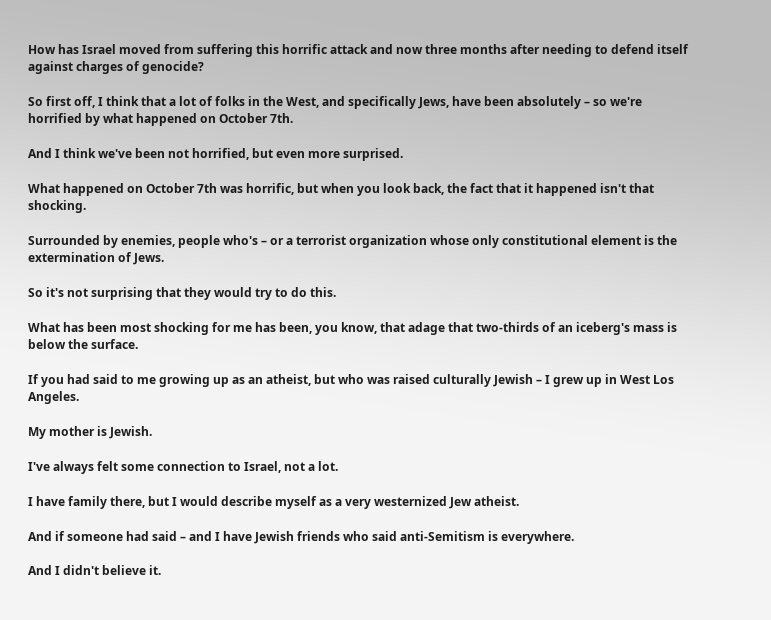How has Israel moved from suffering this horrific attack and now three months after needing to defend itself against charges of genocide?

So first off, I think that a lot of folks in the West, and specifically Jews, have been absolutely – so we're horrified by what happened on October 7th.

And I think we've been not horrified, but even more surprised.

What happened on October 7th was horrific, but when you look back, the fact that it happened isn't that shocking.

Surrounded by enemies, people who's – or a terrorist organization whose only constitutional element is the extermination of Jews.

So it's not surprising that they would try to do this.

What has been most shocking for me has been, you know, that adage that two-thirds of an iceberg's mass is below the surface.

If you had said to me growing up as an atheist, but who was raised culturally Jewish – I grew up in West Los Angeles.

My mother is Jewish.

I've always felt some connection to Israel, not a lot.

I have family there, but I would describe myself as a very westernized Jew atheist.

And if someone had said – and I have Jewish friends who said anti-Semitism is everywhere.

And I didn't believe it.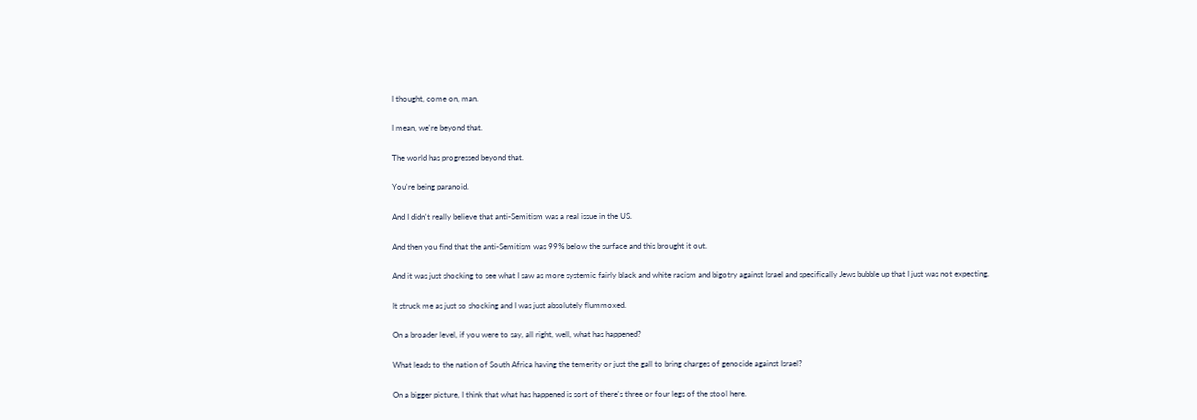I thought, come on, man.

I mean, we're beyond that.

The world has progressed beyond that.

You're being paranoid.

And I didn't really believe that anti-Semitism was a real issue in the US.

And then you find that the anti-Semitism was 99% below the surface and this brought it out.

And it was just shocking to see what I saw as more systemic fairly black and white racism and bigotry against Israel and specifically Jews bubble up that I just was not expecting.

It struck me as just so shocking and I was just absolutely flummoxed.

On a broader level, if you were to say, all right, well, what has happened?

What leads to the nation of South Africa having the temerity or just the gall to bring charges of genocide against Israel?

On a bigger picture, I think that what has happened is sort of there's three or four legs of the stool here.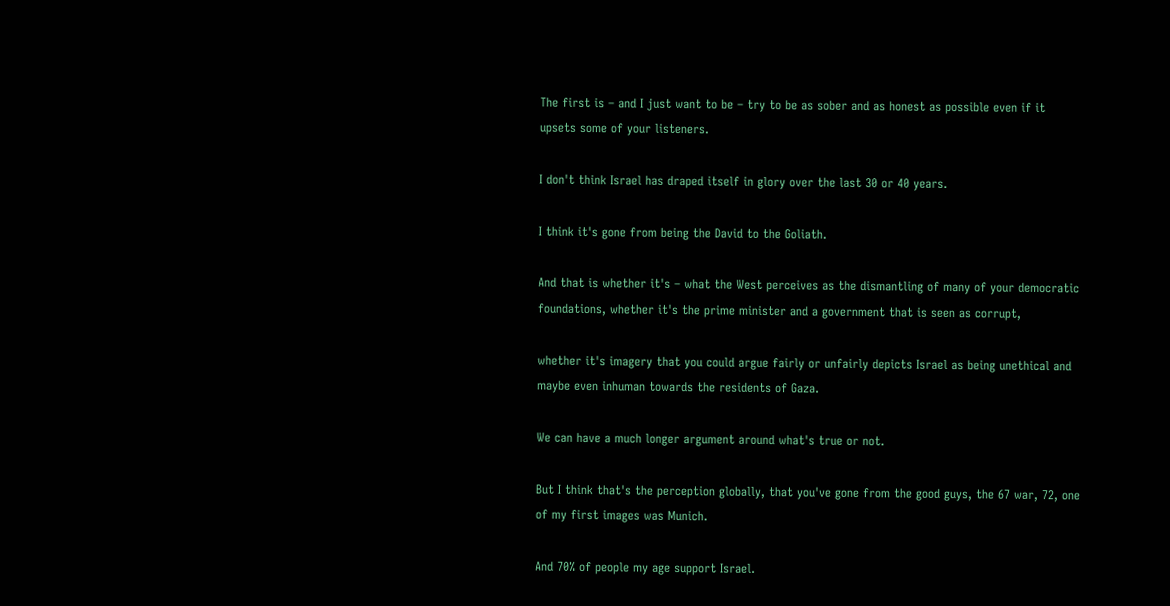The first is – and I just want to be – try to be as sober and as honest as possible even if it upsets some of your listeners.

I don't think Israel has draped itself in glory over the last 30 or 40 years.

I think it's gone from being the David to the Goliath.

And that is whether it's – what the West perceives as the dismantling of many of your democratic foundations, whether it's the prime minister and a government that is seen as corrupt,

whether it's imagery that you could argue fairly or unfairly depicts Israel as being unethical and maybe even inhuman towards the residents of Gaza.

We can have a much longer argument around what's true or not.

But I think that's the perception globally, that you've gone from the good guys, the 67 war, 72, one of my first images was Munich.

And 70% of people my age support Israel.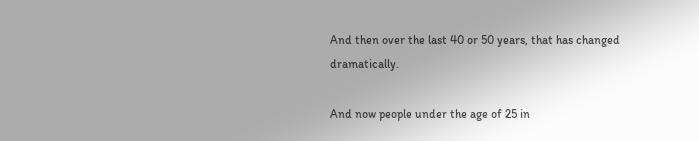And then over the last 40 or 50 years, that has changed dramatically.

And now people under the age of 25 in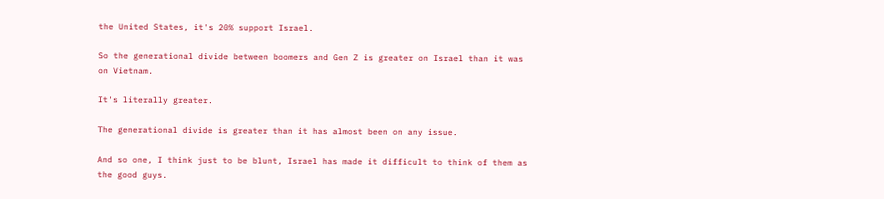the United States, it's 20% support Israel.

So the generational divide between boomers and Gen Z is greater on Israel than it was on Vietnam.

It's literally greater.

The generational divide is greater than it has almost been on any issue.

And so one, I think just to be blunt, Israel has made it difficult to think of them as the good guys.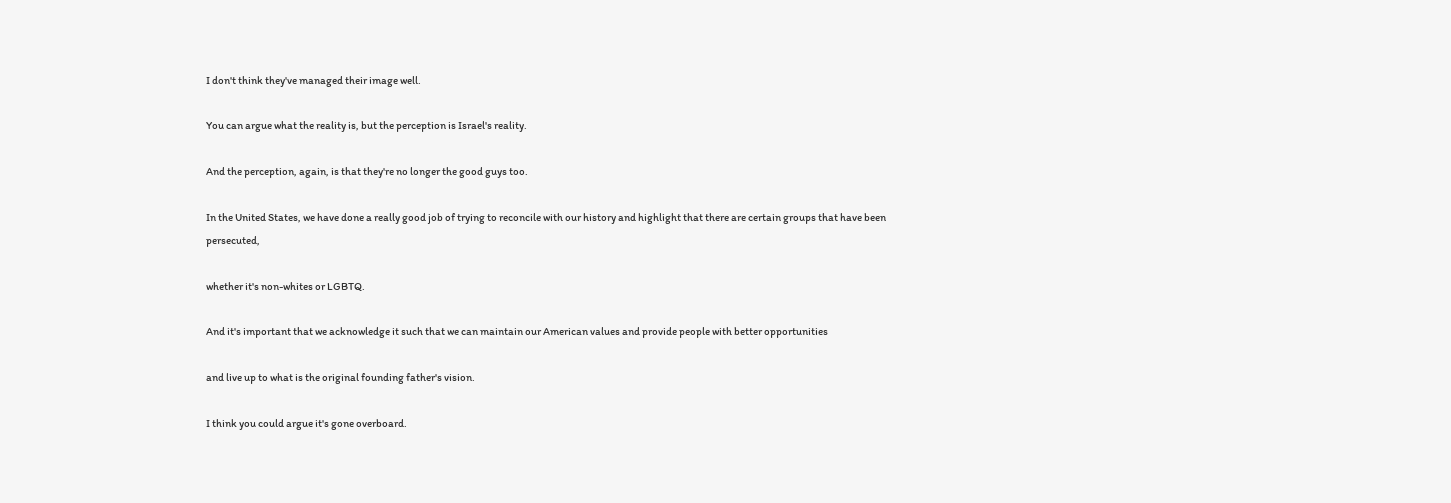I don't think they've managed their image well.

You can argue what the reality is, but the perception is Israel's reality.

And the perception, again, is that they're no longer the good guys too.

In the United States, we have done a really good job of trying to reconcile with our history and highlight that there are certain groups that have been persecuted,

whether it's non-whites or LGBTQ.

And it's important that we acknowledge it such that we can maintain our American values and provide people with better opportunities

and live up to what is the original founding father's vision.

I think you could argue it's gone overboard.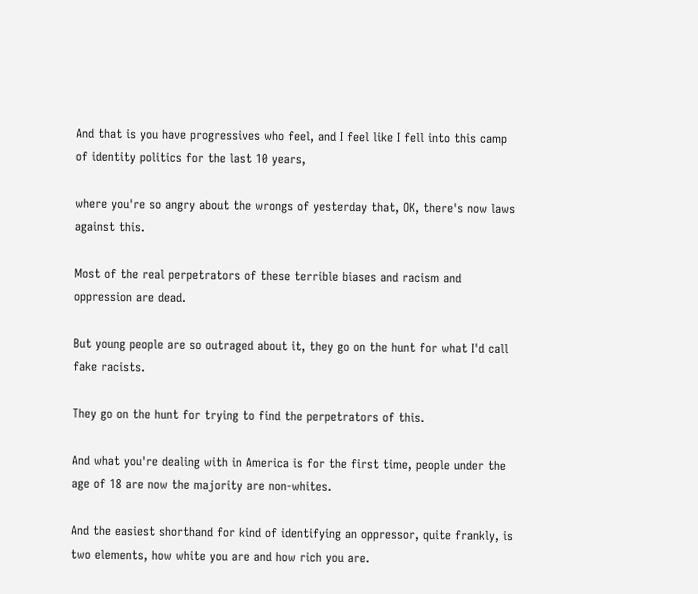And that is you have progressives who feel, and I feel like I fell into this camp of identity politics for the last 10 years,

where you're so angry about the wrongs of yesterday that, OK, there's now laws against this.

Most of the real perpetrators of these terrible biases and racism and oppression are dead.

But young people are so outraged about it, they go on the hunt for what I'd call fake racists.

They go on the hunt for trying to find the perpetrators of this.

And what you're dealing with in America is for the first time, people under the age of 18 are now the majority are non-whites.

And the easiest shorthand for kind of identifying an oppressor, quite frankly, is two elements, how white you are and how rich you are.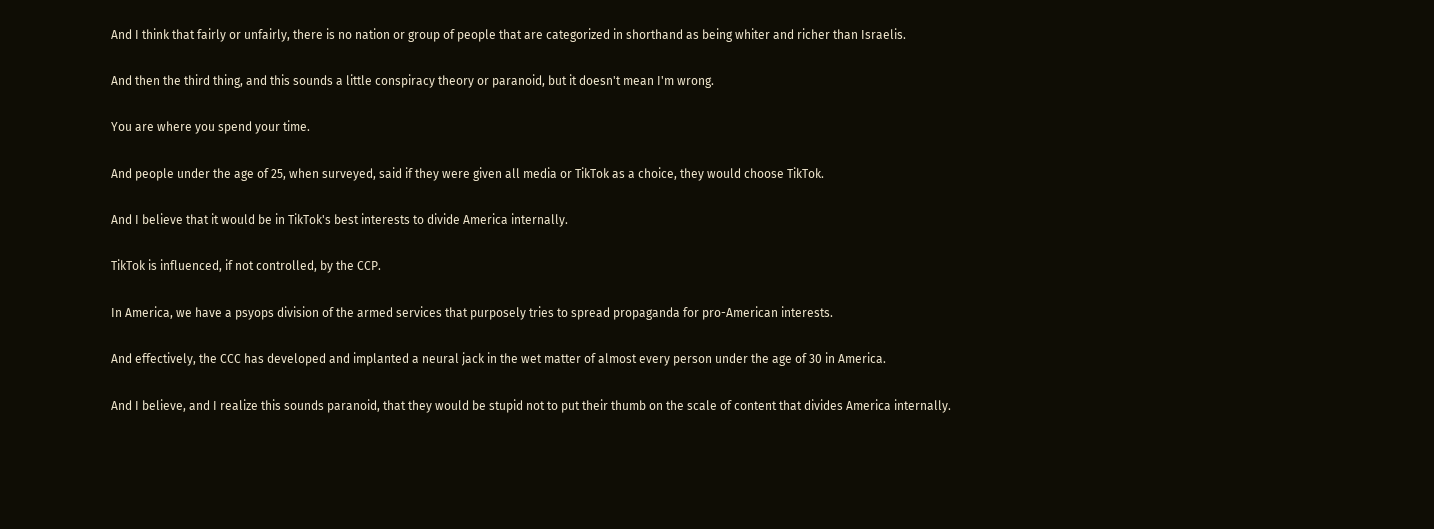And I think that fairly or unfairly, there is no nation or group of people that are categorized in shorthand as being whiter and richer than Israelis.

And then the third thing, and this sounds a little conspiracy theory or paranoid, but it doesn't mean I'm wrong.

You are where you spend your time.

And people under the age of 25, when surveyed, said if they were given all media or TikTok as a choice, they would choose TikTok.

And I believe that it would be in TikTok's best interests to divide America internally.

TikTok is influenced, if not controlled, by the CCP.

In America, we have a psyops division of the armed services that purposely tries to spread propaganda for pro-American interests.

And effectively, the CCC has developed and implanted a neural jack in the wet matter of almost every person under the age of 30 in America.

And I believe, and I realize this sounds paranoid, that they would be stupid not to put their thumb on the scale of content that divides America internally.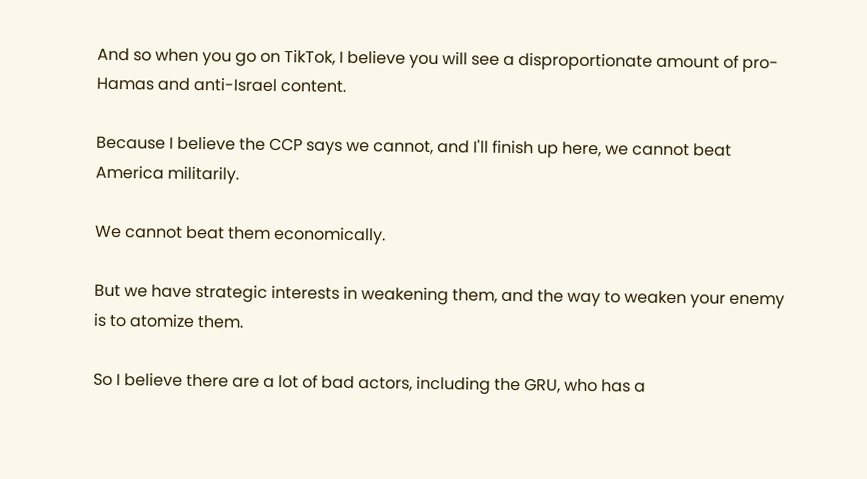And so when you go on TikTok, I believe you will see a disproportionate amount of pro-Hamas and anti-Israel content.

Because I believe the CCP says we cannot, and I'll finish up here, we cannot beat America militarily.

We cannot beat them economically.

But we have strategic interests in weakening them, and the way to weaken your enemy is to atomize them.

So I believe there are a lot of bad actors, including the GRU, who has a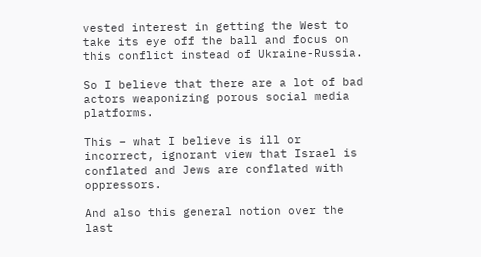vested interest in getting the West to take its eye off the ball and focus on this conflict instead of Ukraine-Russia.

So I believe that there are a lot of bad actors weaponizing porous social media platforms.

This – what I believe is ill or incorrect, ignorant view that Israel is conflated and Jews are conflated with oppressors.

And also this general notion over the last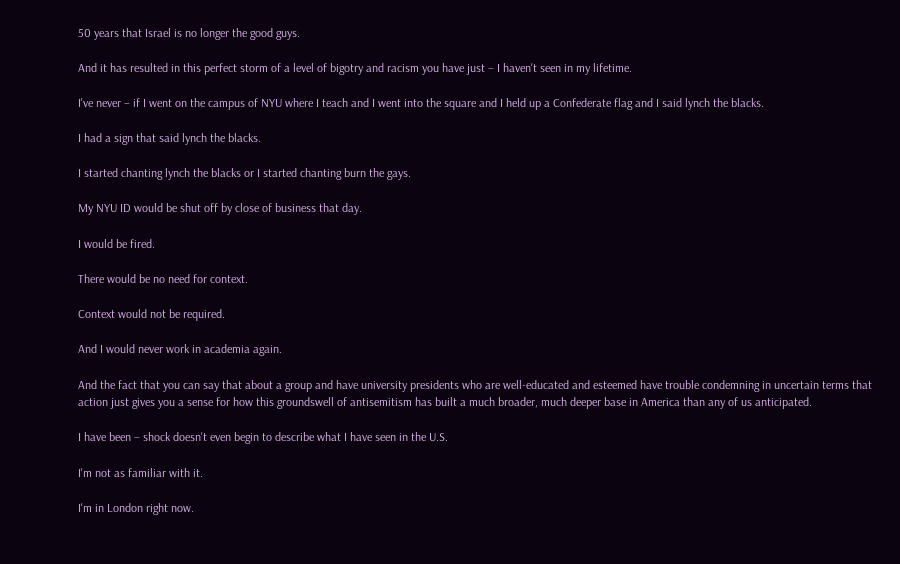50 years that Israel is no longer the good guys.

And it has resulted in this perfect storm of a level of bigotry and racism you have just – I haven't seen in my lifetime.

I've never – if I went on the campus of NYU where I teach and I went into the square and I held up a Confederate flag and I said lynch the blacks.

I had a sign that said lynch the blacks.

I started chanting lynch the blacks or I started chanting burn the gays.

My NYU ID would be shut off by close of business that day.

I would be fired.

There would be no need for context.

Context would not be required.

And I would never work in academia again.

And the fact that you can say that about a group and have university presidents who are well-educated and esteemed have trouble condemning in uncertain terms that action just gives you a sense for how this groundswell of antisemitism has built a much broader, much deeper base in America than any of us anticipated.

I have been – shock doesn't even begin to describe what I have seen in the U.S.

I'm not as familiar with it.

I'm in London right now.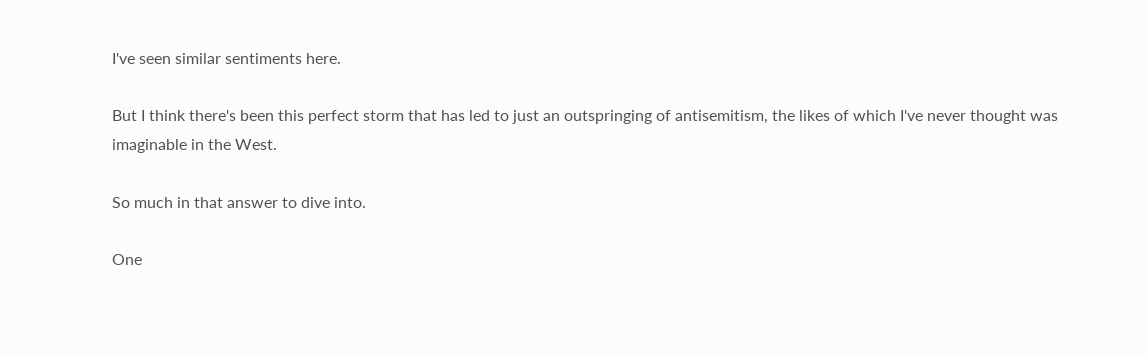I've seen similar sentiments here.

But I think there's been this perfect storm that has led to just an outspringing of antisemitism, the likes of which I've never thought was imaginable in the West.

So much in that answer to dive into.

One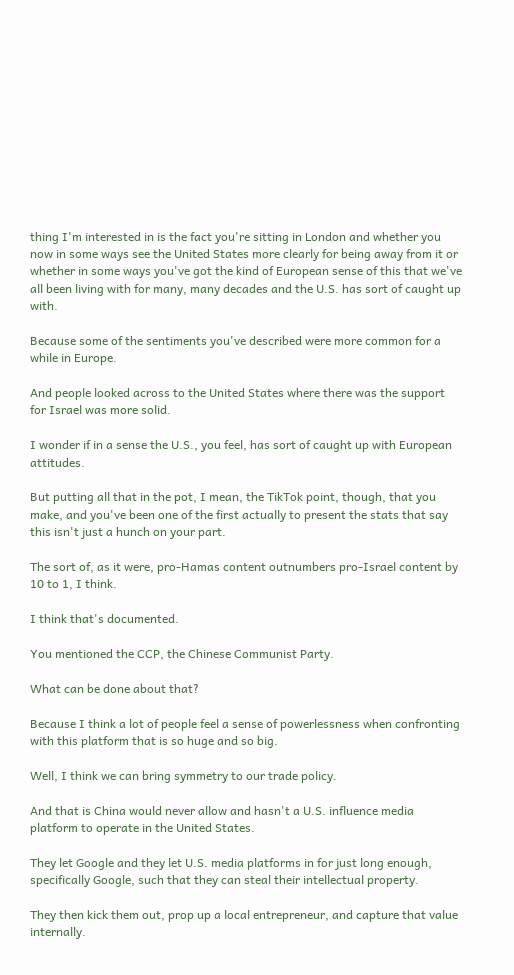thing I'm interested in is the fact you're sitting in London and whether you now in some ways see the United States more clearly for being away from it or whether in some ways you've got the kind of European sense of this that we've all been living with for many, many decades and the U.S. has sort of caught up with.

Because some of the sentiments you've described were more common for a while in Europe.

And people looked across to the United States where there was the support for Israel was more solid.

I wonder if in a sense the U.S., you feel, has sort of caught up with European attitudes.

But putting all that in the pot, I mean, the TikTok point, though, that you make, and you've been one of the first actually to present the stats that say this isn't just a hunch on your part.

The sort of, as it were, pro-Hamas content outnumbers pro-Israel content by 10 to 1, I think.

I think that's documented.

You mentioned the CCP, the Chinese Communist Party.

What can be done about that?

Because I think a lot of people feel a sense of powerlessness when confronting with this platform that is so huge and so big.

Well, I think we can bring symmetry to our trade policy.

And that is China would never allow and hasn't a U.S. influence media platform to operate in the United States.

They let Google and they let U.S. media platforms in for just long enough, specifically Google, such that they can steal their intellectual property.

They then kick them out, prop up a local entrepreneur, and capture that value internally.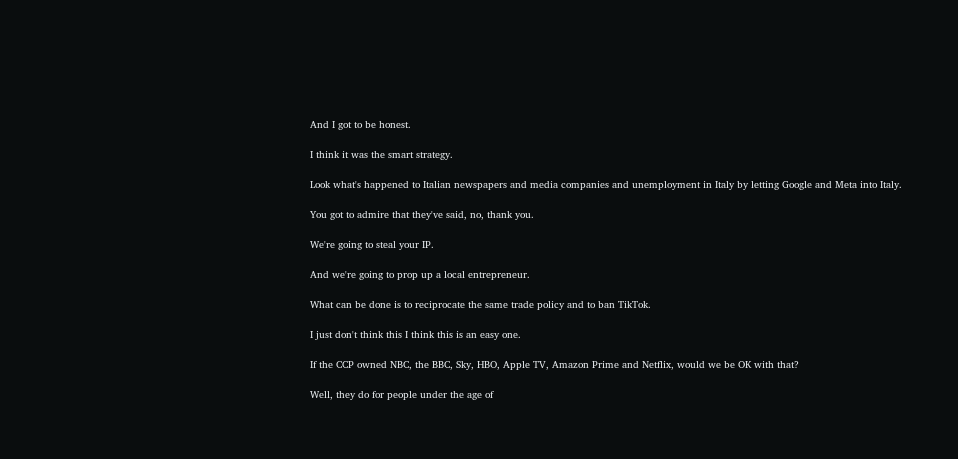And I got to be honest.

I think it was the smart strategy.

Look what's happened to Italian newspapers and media companies and unemployment in Italy by letting Google and Meta into Italy.

You got to admire that they've said, no, thank you.

We're going to steal your IP.

And we're going to prop up a local entrepreneur.

What can be done is to reciprocate the same trade policy and to ban TikTok.

I just don't think this I think this is an easy one.

If the CCP owned NBC, the BBC, Sky, HBO, Apple TV, Amazon Prime and Netflix, would we be OK with that?

Well, they do for people under the age of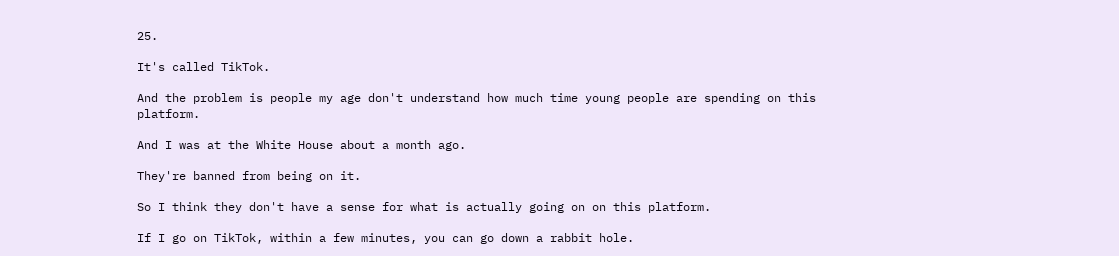25.

It's called TikTok.

And the problem is people my age don't understand how much time young people are spending on this platform.

And I was at the White House about a month ago.

They're banned from being on it.

So I think they don't have a sense for what is actually going on on this platform.

If I go on TikTok, within a few minutes, you can go down a rabbit hole.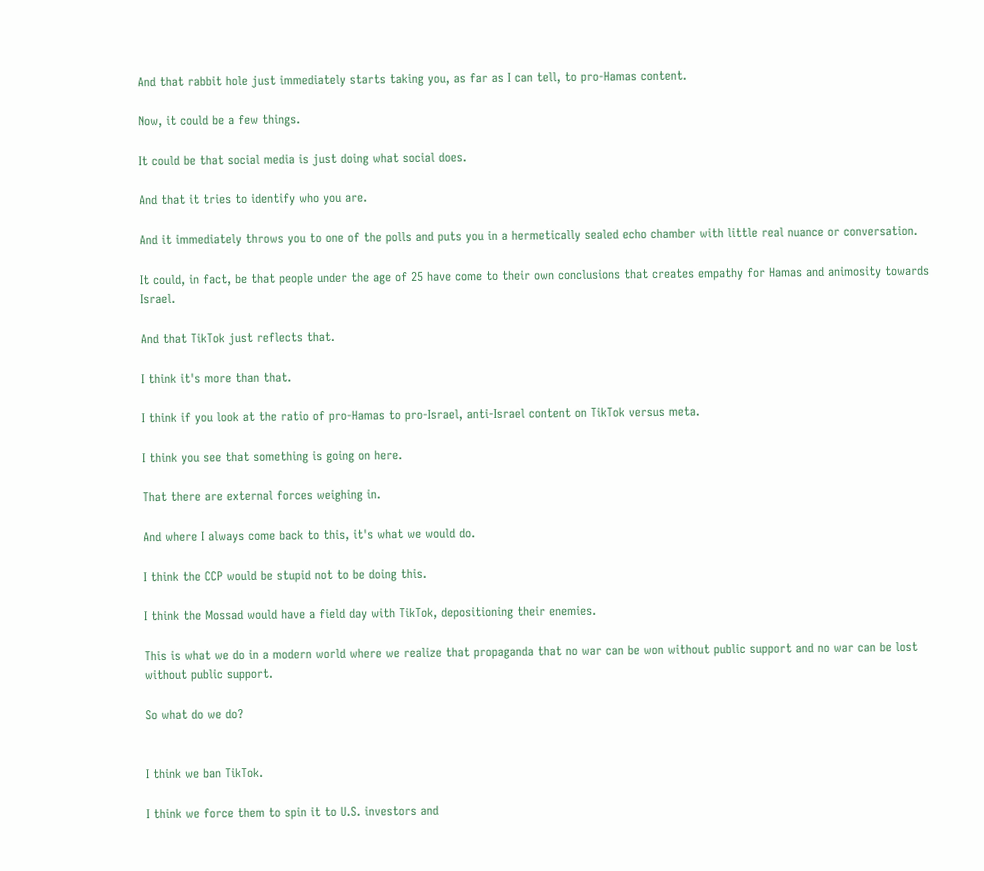And that rabbit hole just immediately starts taking you, as far as I can tell, to pro-Hamas content.

Now, it could be a few things.

It could be that social media is just doing what social does.

And that it tries to identify who you are.

And it immediately throws you to one of the polls and puts you in a hermetically sealed echo chamber with little real nuance or conversation.

It could, in fact, be that people under the age of 25 have come to their own conclusions that creates empathy for Hamas and animosity towards Israel.

And that TikTok just reflects that.

I think it's more than that.

I think if you look at the ratio of pro-Hamas to pro-Israel, anti-Israel content on TikTok versus meta.

I think you see that something is going on here.

That there are external forces weighing in.

And where I always come back to this, it's what we would do.

I think the CCP would be stupid not to be doing this.

I think the Mossad would have a field day with TikTok, depositioning their enemies.

This is what we do in a modern world where we realize that propaganda that no war can be won without public support and no war can be lost without public support.

So what do we do?


I think we ban TikTok.

I think we force them to spin it to U.S. investors and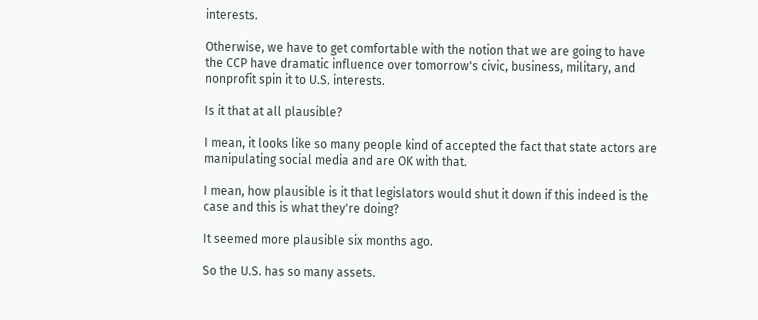interests.

Otherwise, we have to get comfortable with the notion that we are going to have the CCP have dramatic influence over tomorrow's civic, business, military, and nonprofit spin it to U.S. interests.

Is it that at all plausible?

I mean, it looks like so many people kind of accepted the fact that state actors are manipulating social media and are OK with that.

I mean, how plausible is it that legislators would shut it down if this indeed is the case and this is what they're doing?

It seemed more plausible six months ago.

So the U.S. has so many assets.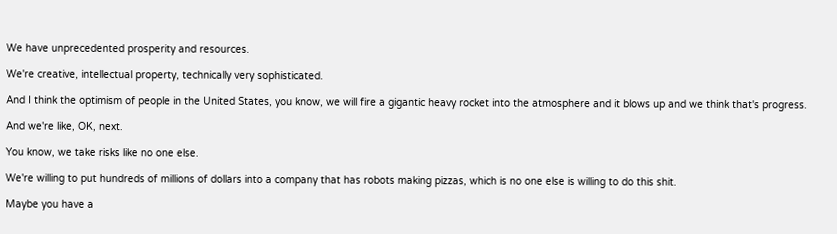We have unprecedented prosperity and resources.

We're creative, intellectual property, technically very sophisticated.

And I think the optimism of people in the United States, you know, we will fire a gigantic heavy rocket into the atmosphere and it blows up and we think that's progress.

And we're like, OK, next.

You know, we take risks like no one else.

We're willing to put hundreds of millions of dollars into a company that has robots making pizzas, which is no one else is willing to do this shit.

Maybe you have a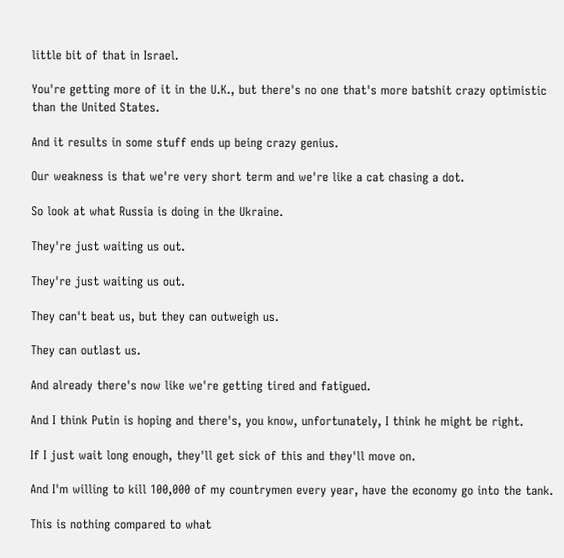little bit of that in Israel.

You're getting more of it in the U.K., but there's no one that's more batshit crazy optimistic than the United States.

And it results in some stuff ends up being crazy genius.

Our weakness is that we're very short term and we're like a cat chasing a dot.

So look at what Russia is doing in the Ukraine.

They're just waiting us out.

They're just waiting us out.

They can't beat us, but they can outweigh us.

They can outlast us.

And already there's now like we're getting tired and fatigued.

And I think Putin is hoping and there's, you know, unfortunately, I think he might be right.

If I just wait long enough, they'll get sick of this and they'll move on.

And I'm willing to kill 100,000 of my countrymen every year, have the economy go into the tank.

This is nothing compared to what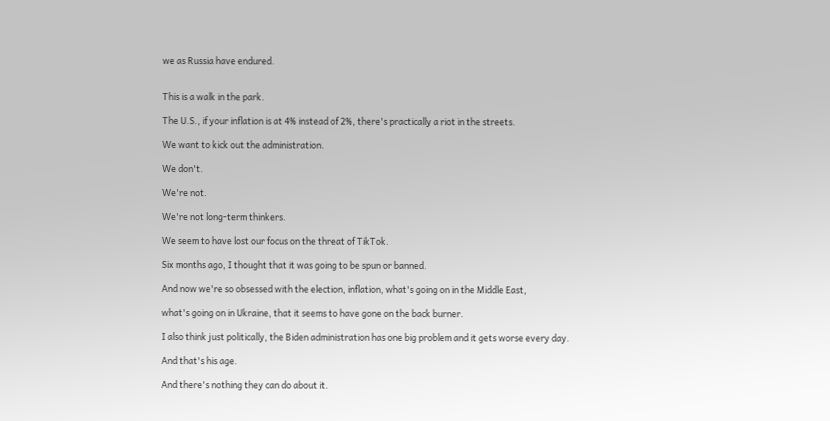we as Russia have endured.


This is a walk in the park.

The U.S., if your inflation is at 4% instead of 2%, there's practically a riot in the streets.

We want to kick out the administration.

We don't.

We're not.

We're not long-term thinkers.

We seem to have lost our focus on the threat of TikTok.

Six months ago, I thought that it was going to be spun or banned.

And now we're so obsessed with the election, inflation, what's going on in the Middle East,

what's going on in Ukraine, that it seems to have gone on the back burner.

I also think just politically, the Biden administration has one big problem and it gets worse every day.

And that's his age.

And there's nothing they can do about it.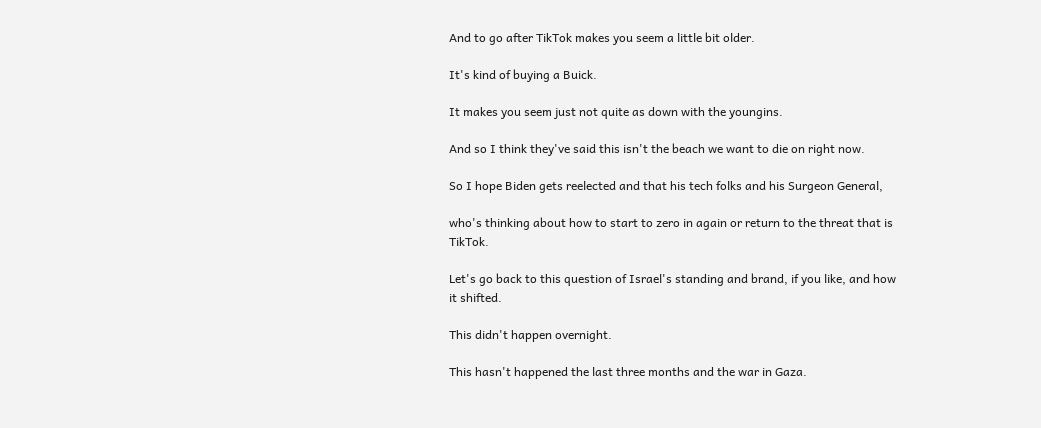And to go after TikTok makes you seem a little bit older.

It's kind of buying a Buick.

It makes you seem just not quite as down with the youngins.

And so I think they've said this isn't the beach we want to die on right now.

So I hope Biden gets reelected and that his tech folks and his Surgeon General,

who's thinking about how to start to zero in again or return to the threat that is TikTok.

Let's go back to this question of Israel's standing and brand, if you like, and how it shifted.

This didn't happen overnight.

This hasn't happened the last three months and the war in Gaza.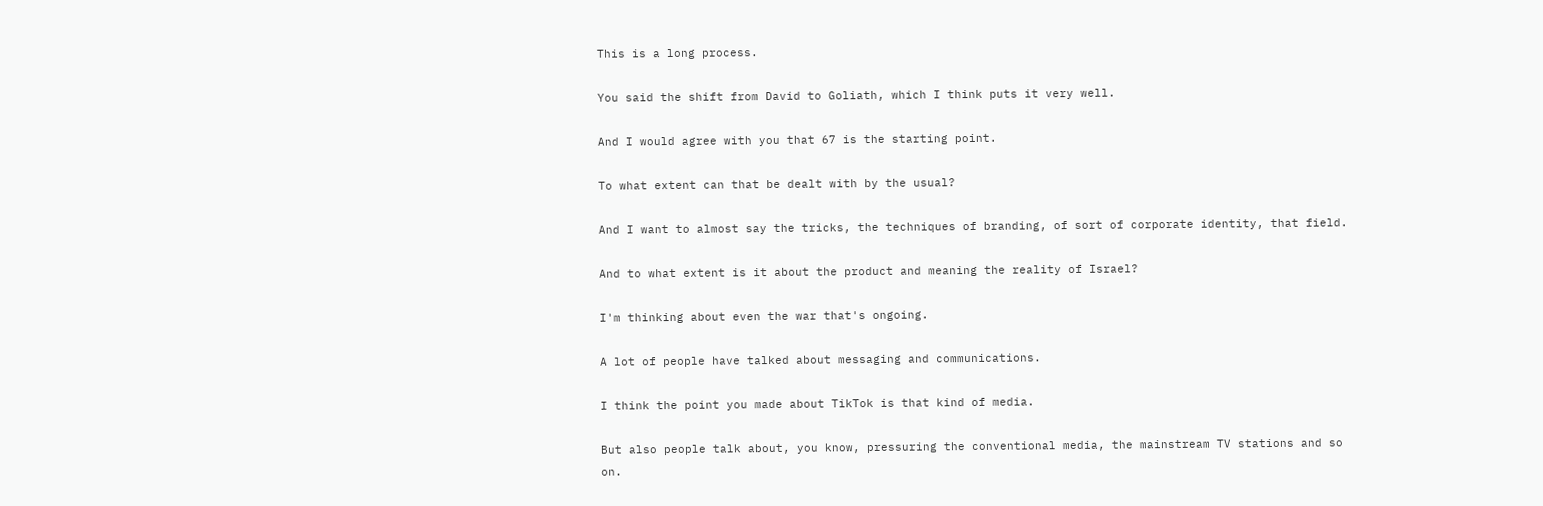This is a long process.

You said the shift from David to Goliath, which I think puts it very well.

And I would agree with you that 67 is the starting point.

To what extent can that be dealt with by the usual?

And I want to almost say the tricks, the techniques of branding, of sort of corporate identity, that field.

And to what extent is it about the product and meaning the reality of Israel?

I'm thinking about even the war that's ongoing.

A lot of people have talked about messaging and communications.

I think the point you made about TikTok is that kind of media.

But also people talk about, you know, pressuring the conventional media, the mainstream TV stations and so on.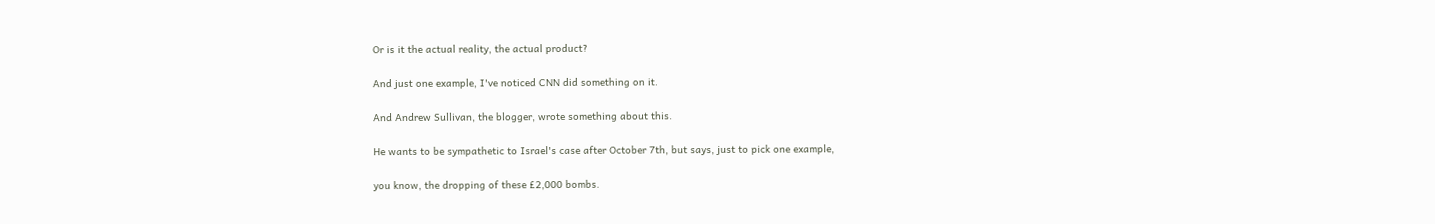Or is it the actual reality, the actual product?

And just one example, I've noticed CNN did something on it.

And Andrew Sullivan, the blogger, wrote something about this.

He wants to be sympathetic to Israel's case after October 7th, but says, just to pick one example,

you know, the dropping of these £2,000 bombs.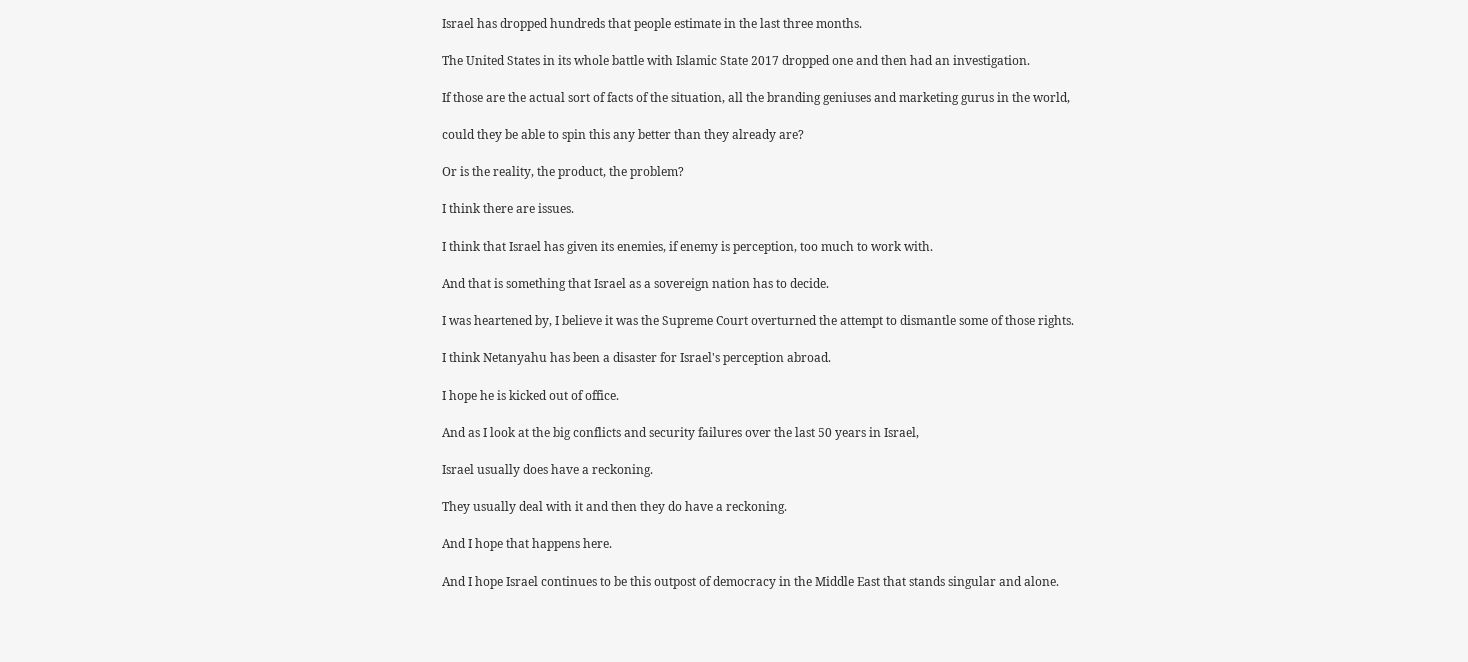Israel has dropped hundreds that people estimate in the last three months.

The United States in its whole battle with Islamic State 2017 dropped one and then had an investigation.

If those are the actual sort of facts of the situation, all the branding geniuses and marketing gurus in the world,

could they be able to spin this any better than they already are?

Or is the reality, the product, the problem?

I think there are issues.

I think that Israel has given its enemies, if enemy is perception, too much to work with.

And that is something that Israel as a sovereign nation has to decide.

I was heartened by, I believe it was the Supreme Court overturned the attempt to dismantle some of those rights.

I think Netanyahu has been a disaster for Israel's perception abroad.

I hope he is kicked out of office.

And as I look at the big conflicts and security failures over the last 50 years in Israel,

Israel usually does have a reckoning.

They usually deal with it and then they do have a reckoning.

And I hope that happens here.

And I hope Israel continues to be this outpost of democracy in the Middle East that stands singular and alone.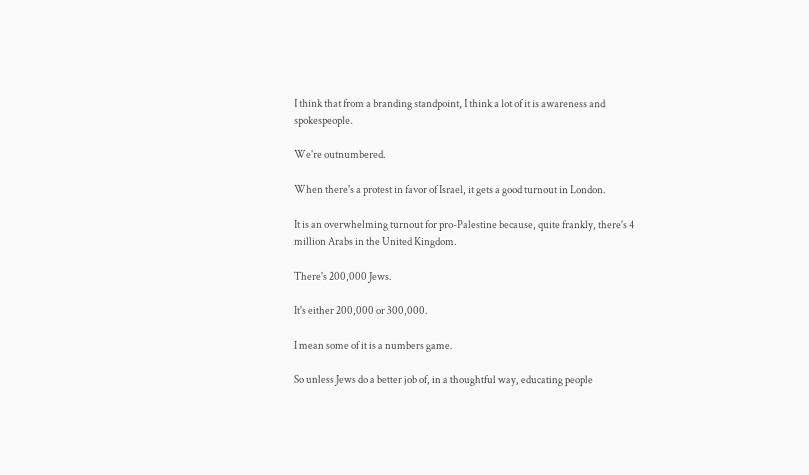I think that from a branding standpoint, I think a lot of it is awareness and spokespeople.

We're outnumbered.

When there's a protest in favor of Israel, it gets a good turnout in London.

It is an overwhelming turnout for pro-Palestine because, quite frankly, there's 4 million Arabs in the United Kingdom.

There's 200,000 Jews.

It's either 200,000 or 300,000.

I mean some of it is a numbers game.

So unless Jews do a better job of, in a thoughtful way, educating people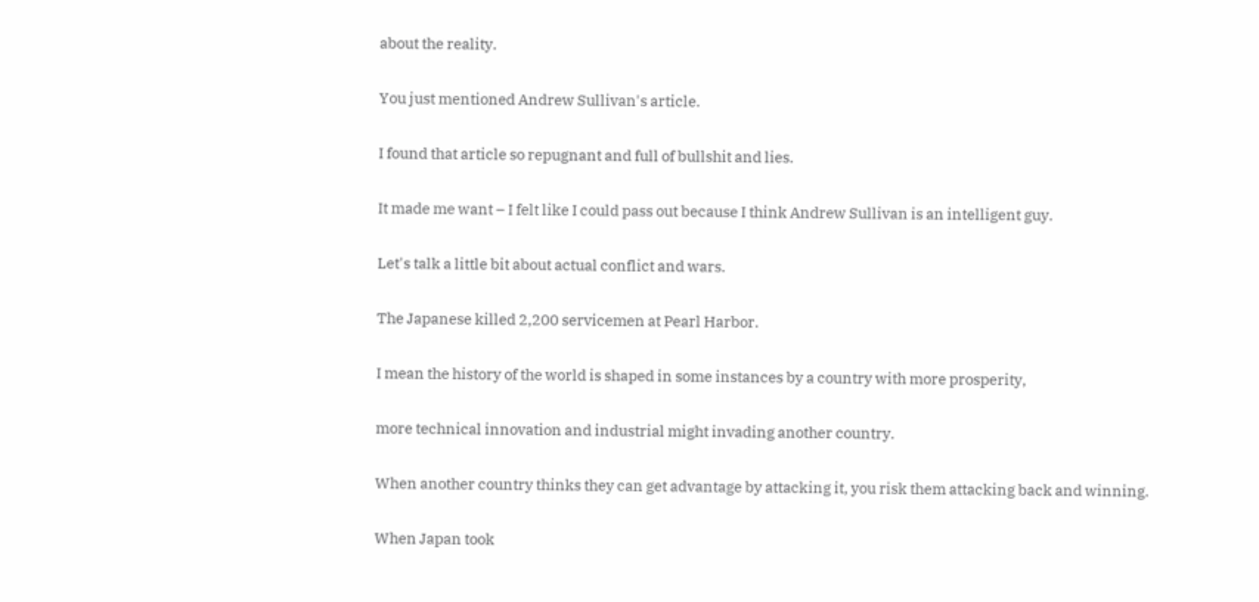about the reality.

You just mentioned Andrew Sullivan's article.

I found that article so repugnant and full of bullshit and lies.

It made me want – I felt like I could pass out because I think Andrew Sullivan is an intelligent guy.

Let's talk a little bit about actual conflict and wars.

The Japanese killed 2,200 servicemen at Pearl Harbor.

I mean the history of the world is shaped in some instances by a country with more prosperity,

more technical innovation and industrial might invading another country.

When another country thinks they can get advantage by attacking it, you risk them attacking back and winning.

When Japan took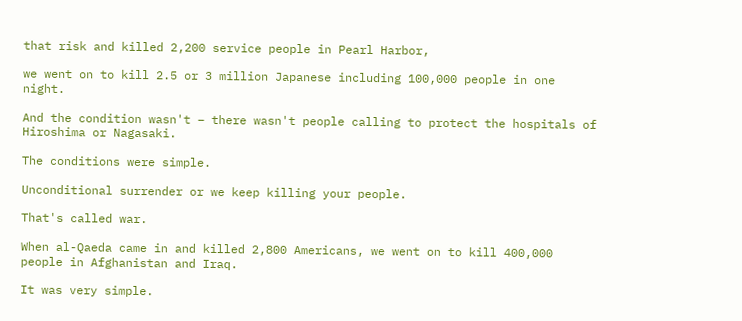that risk and killed 2,200 service people in Pearl Harbor,

we went on to kill 2.5 or 3 million Japanese including 100,000 people in one night.

And the condition wasn't – there wasn't people calling to protect the hospitals of Hiroshima or Nagasaki.

The conditions were simple.

Unconditional surrender or we keep killing your people.

That's called war.

When al-Qaeda came in and killed 2,800 Americans, we went on to kill 400,000 people in Afghanistan and Iraq.

It was very simple.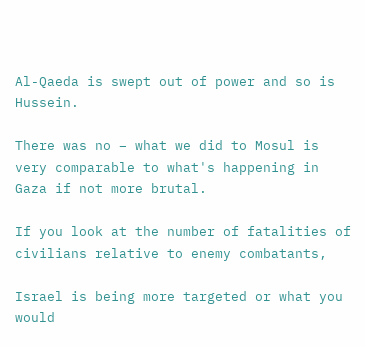Al-Qaeda is swept out of power and so is Hussein.

There was no – what we did to Mosul is very comparable to what's happening in Gaza if not more brutal.

If you look at the number of fatalities of civilians relative to enemy combatants,

Israel is being more targeted or what you would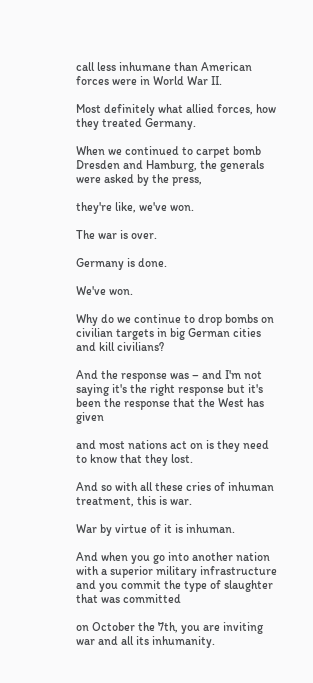call less inhumane than American forces were in World War II.

Most definitely what allied forces, how they treated Germany.

When we continued to carpet bomb Dresden and Hamburg, the generals were asked by the press,

they're like, we've won.

The war is over.

Germany is done.

We've won.

Why do we continue to drop bombs on civilian targets in big German cities and kill civilians?

And the response was – and I'm not saying it's the right response but it's been the response that the West has given

and most nations act on is they need to know that they lost.

And so with all these cries of inhuman treatment, this is war.

War by virtue of it is inhuman.

And when you go into another nation with a superior military infrastructure and you commit the type of slaughter that was committed

on October the 7th, you are inviting war and all its inhumanity.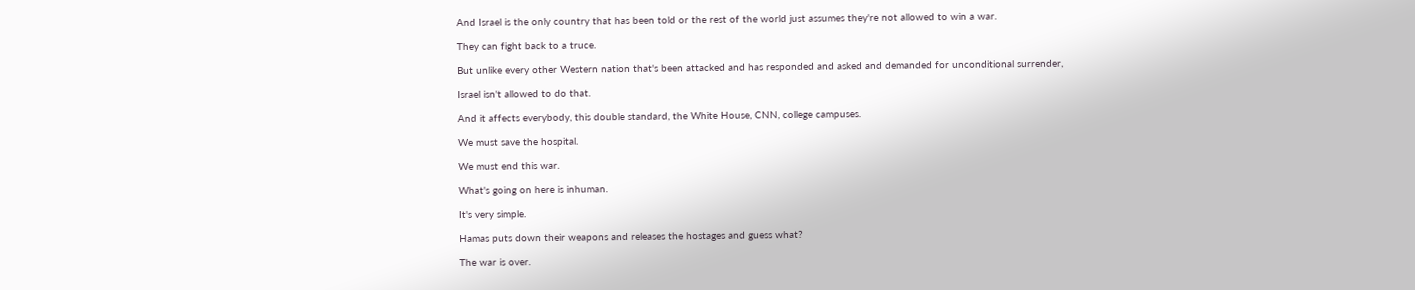And Israel is the only country that has been told or the rest of the world just assumes they're not allowed to win a war.

They can fight back to a truce.

But unlike every other Western nation that's been attacked and has responded and asked and demanded for unconditional surrender,

Israel isn't allowed to do that.

And it affects everybody, this double standard, the White House, CNN, college campuses.

We must save the hospital.

We must end this war.

What's going on here is inhuman.

It's very simple.

Hamas puts down their weapons and releases the hostages and guess what?

The war is over.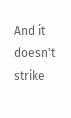And it doesn't strike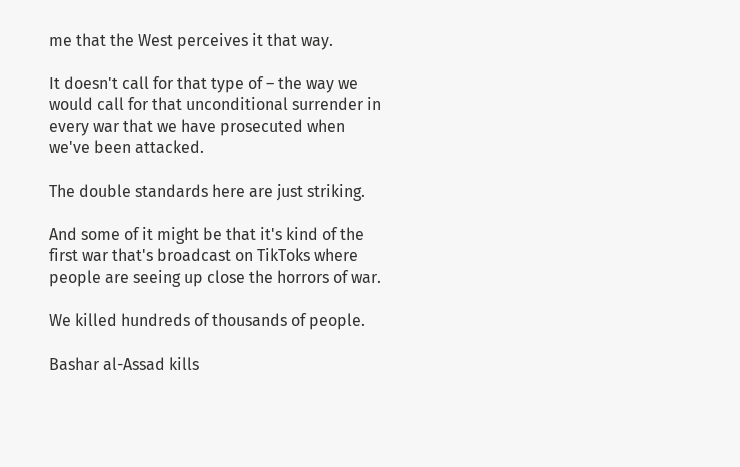me that the West perceives it that way.

It doesn't call for that type of – the way we would call for that unconditional surrender in every war that we have prosecuted when we've been attacked.

The double standards here are just striking.

And some of it might be that it's kind of the first war that's broadcast on TikToks where people are seeing up close the horrors of war.

We killed hundreds of thousands of people.

Bashar al-Assad kills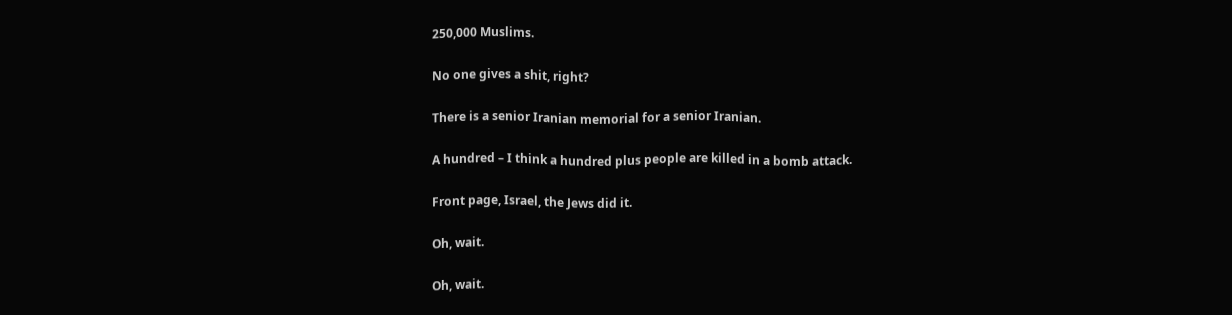250,000 Muslims.

No one gives a shit, right?

There is a senior Iranian memorial for a senior Iranian.

A hundred – I think a hundred plus people are killed in a bomb attack.

Front page, Israel, the Jews did it.

Oh, wait.

Oh, wait.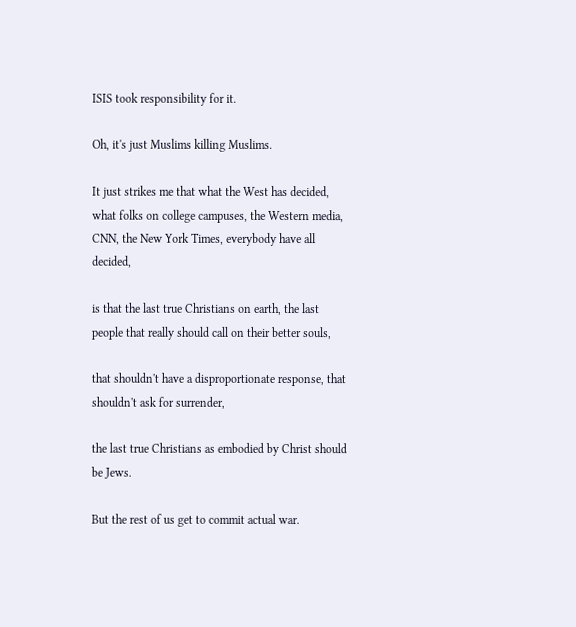ISIS took responsibility for it.

Oh, it's just Muslims killing Muslims.

It just strikes me that what the West has decided, what folks on college campuses, the Western media, CNN, the New York Times, everybody have all decided,

is that the last true Christians on earth, the last people that really should call on their better souls,

that shouldn't have a disproportionate response, that shouldn't ask for surrender,

the last true Christians as embodied by Christ should be Jews.

But the rest of us get to commit actual war.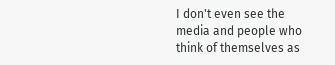I don't even see the media and people who think of themselves as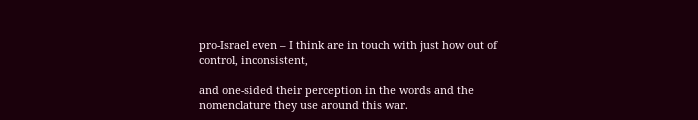pro-Israel even – I think are in touch with just how out of control, inconsistent,

and one-sided their perception in the words and the nomenclature they use around this war.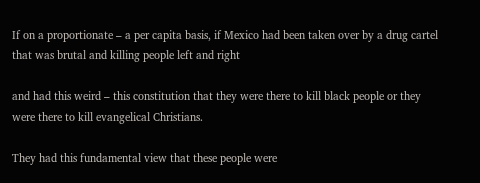If on a proportionate – a per capita basis, if Mexico had been taken over by a drug cartel that was brutal and killing people left and right

and had this weird – this constitution that they were there to kill black people or they were there to kill evangelical Christians.

They had this fundamental view that these people were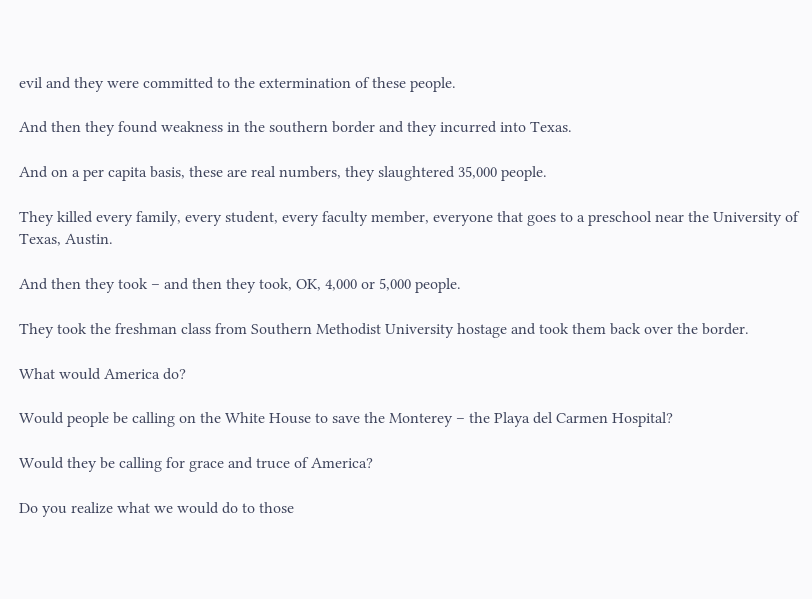evil and they were committed to the extermination of these people.

And then they found weakness in the southern border and they incurred into Texas.

And on a per capita basis, these are real numbers, they slaughtered 35,000 people.

They killed every family, every student, every faculty member, everyone that goes to a preschool near the University of Texas, Austin.

And then they took – and then they took, OK, 4,000 or 5,000 people.

They took the freshman class from Southern Methodist University hostage and took them back over the border.

What would America do?

Would people be calling on the White House to save the Monterey – the Playa del Carmen Hospital?

Would they be calling for grace and truce of America?

Do you realize what we would do to those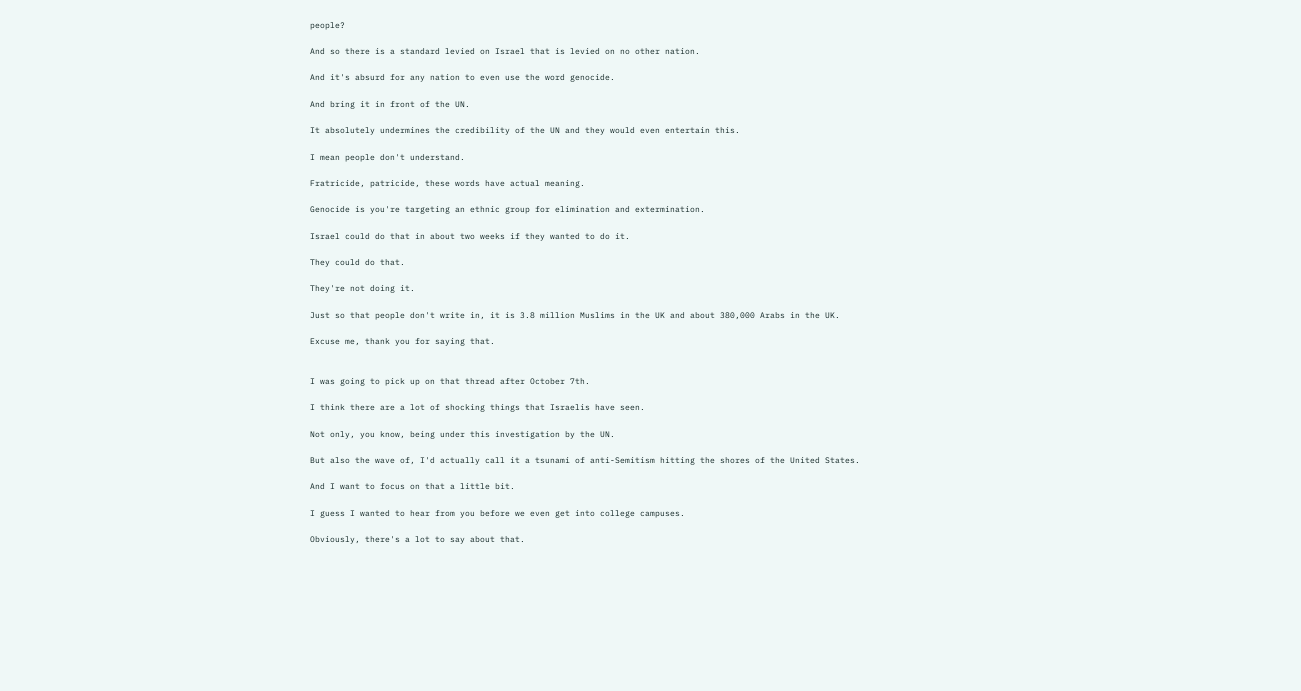people?

And so there is a standard levied on Israel that is levied on no other nation.

And it's absurd for any nation to even use the word genocide.

And bring it in front of the UN.

It absolutely undermines the credibility of the UN and they would even entertain this.

I mean people don't understand.

Fratricide, patricide, these words have actual meaning.

Genocide is you're targeting an ethnic group for elimination and extermination.

Israel could do that in about two weeks if they wanted to do it.

They could do that.

They're not doing it.

Just so that people don't write in, it is 3.8 million Muslims in the UK and about 380,000 Arabs in the UK.

Excuse me, thank you for saying that.


I was going to pick up on that thread after October 7th.

I think there are a lot of shocking things that Israelis have seen.

Not only, you know, being under this investigation by the UN.

But also the wave of, I'd actually call it a tsunami of anti-Semitism hitting the shores of the United States.

And I want to focus on that a little bit.

I guess I wanted to hear from you before we even get into college campuses.

Obviously, there's a lot to say about that.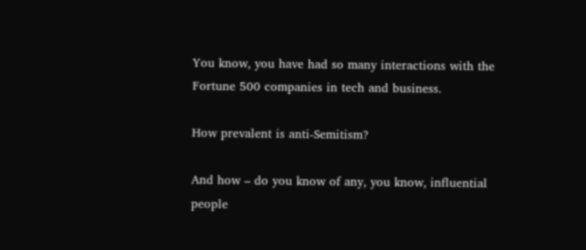You know, you have had so many interactions with the Fortune 500 companies in tech and business.

How prevalent is anti-Semitism?

And how – do you know of any, you know, influential people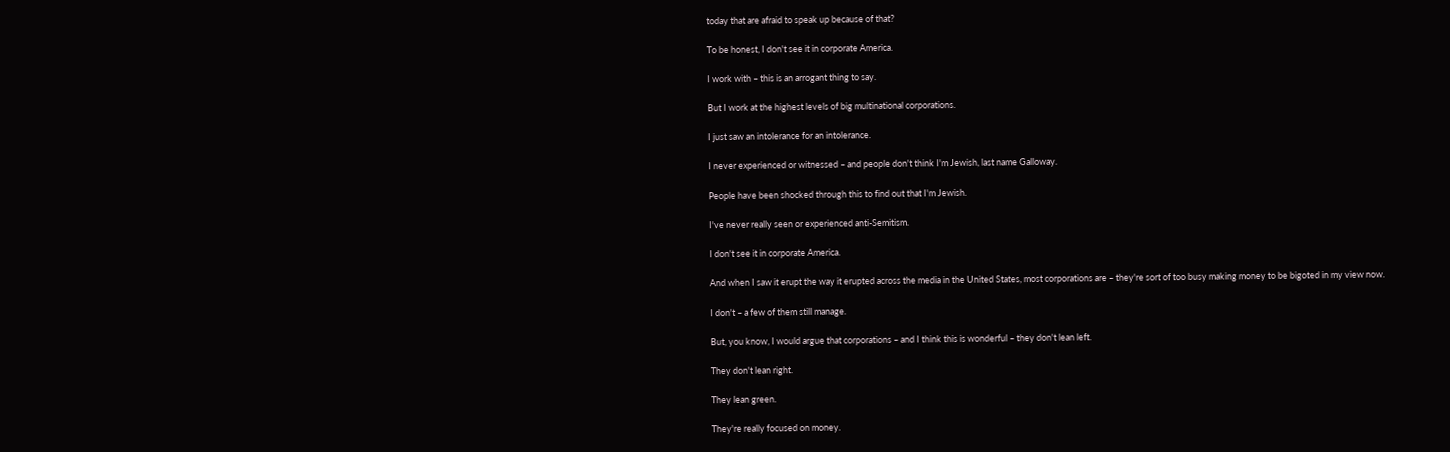today that are afraid to speak up because of that?

To be honest, I don't see it in corporate America.

I work with – this is an arrogant thing to say.

But I work at the highest levels of big multinational corporations.

I just saw an intolerance for an intolerance.

I never experienced or witnessed – and people don't think I'm Jewish, last name Galloway.

People have been shocked through this to find out that I'm Jewish.

I've never really seen or experienced anti-Semitism.

I don't see it in corporate America.

And when I saw it erupt the way it erupted across the media in the United States, most corporations are – they're sort of too busy making money to be bigoted in my view now.

I don't – a few of them still manage.

But, you know, I would argue that corporations – and I think this is wonderful – they don't lean left.

They don't lean right.

They lean green.

They're really focused on money.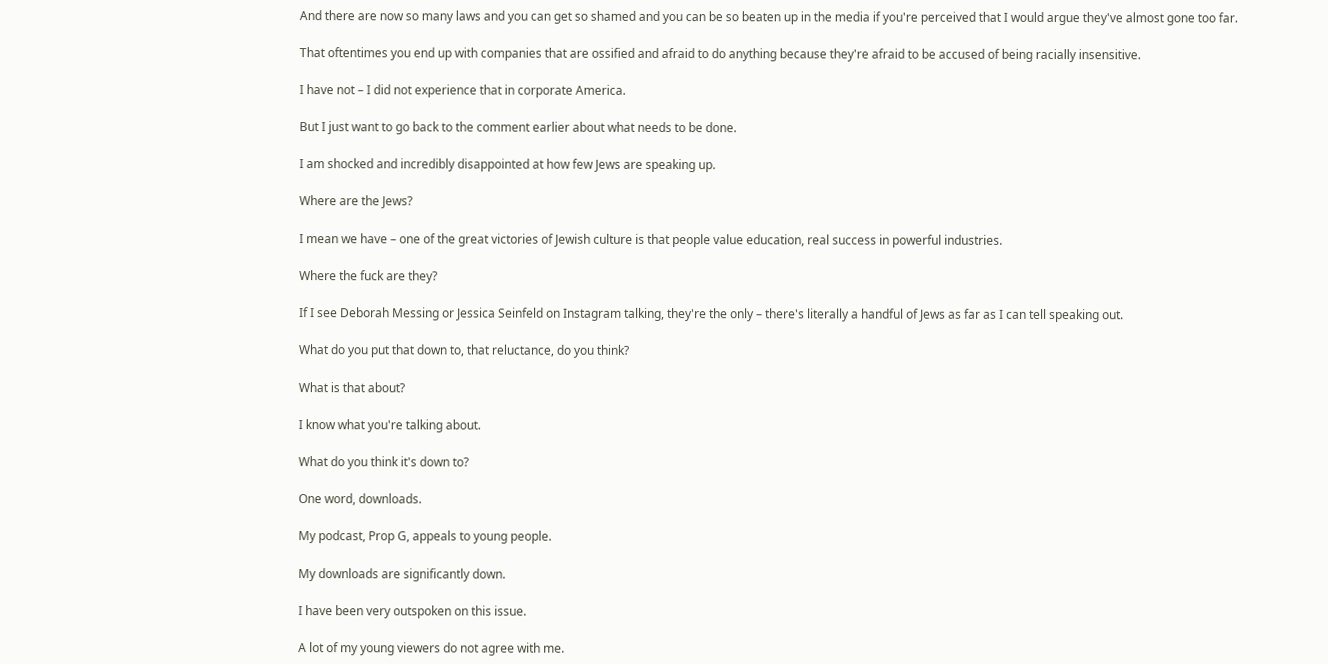And there are now so many laws and you can get so shamed and you can be so beaten up in the media if you're perceived that I would argue they've almost gone too far.

That oftentimes you end up with companies that are ossified and afraid to do anything because they're afraid to be accused of being racially insensitive.

I have not – I did not experience that in corporate America.

But I just want to go back to the comment earlier about what needs to be done.

I am shocked and incredibly disappointed at how few Jews are speaking up.

Where are the Jews?

I mean we have – one of the great victories of Jewish culture is that people value education, real success in powerful industries.

Where the fuck are they?

If I see Deborah Messing or Jessica Seinfeld on Instagram talking, they're the only – there's literally a handful of Jews as far as I can tell speaking out.

What do you put that down to, that reluctance, do you think?

What is that about?

I know what you're talking about.

What do you think it's down to?

One word, downloads.

My podcast, Prop G, appeals to young people.

My downloads are significantly down.

I have been very outspoken on this issue.

A lot of my young viewers do not agree with me.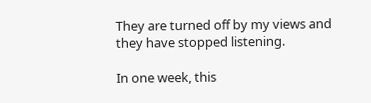They are turned off by my views and they have stopped listening.

In one week, this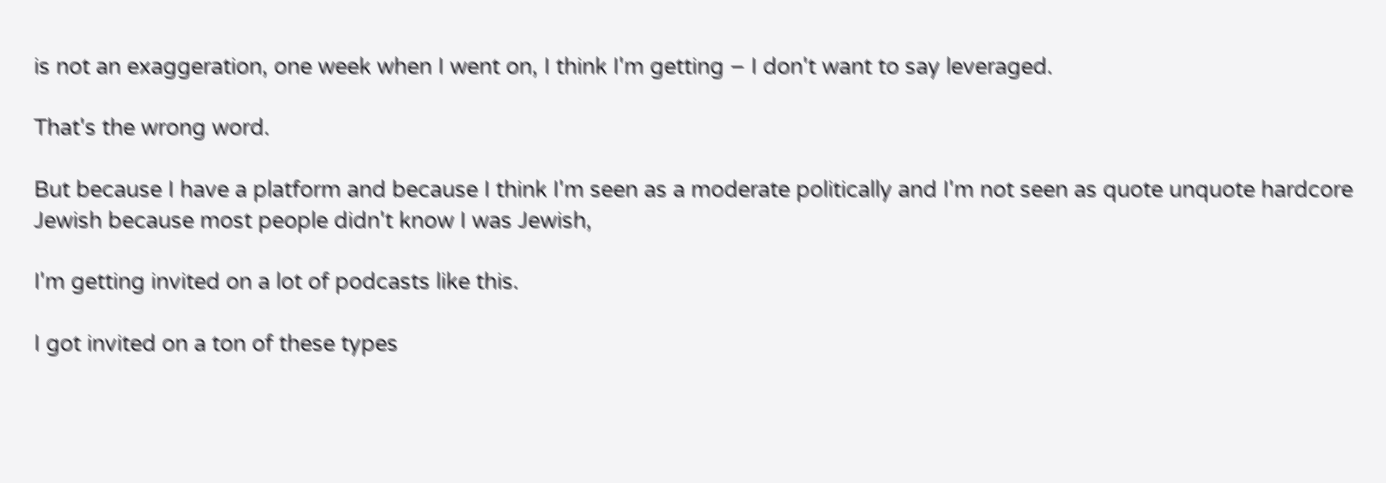is not an exaggeration, one week when I went on, I think I'm getting – I don't want to say leveraged.

That's the wrong word.

But because I have a platform and because I think I'm seen as a moderate politically and I'm not seen as quote unquote hardcore Jewish because most people didn't know I was Jewish,

I'm getting invited on a lot of podcasts like this.

I got invited on a ton of these types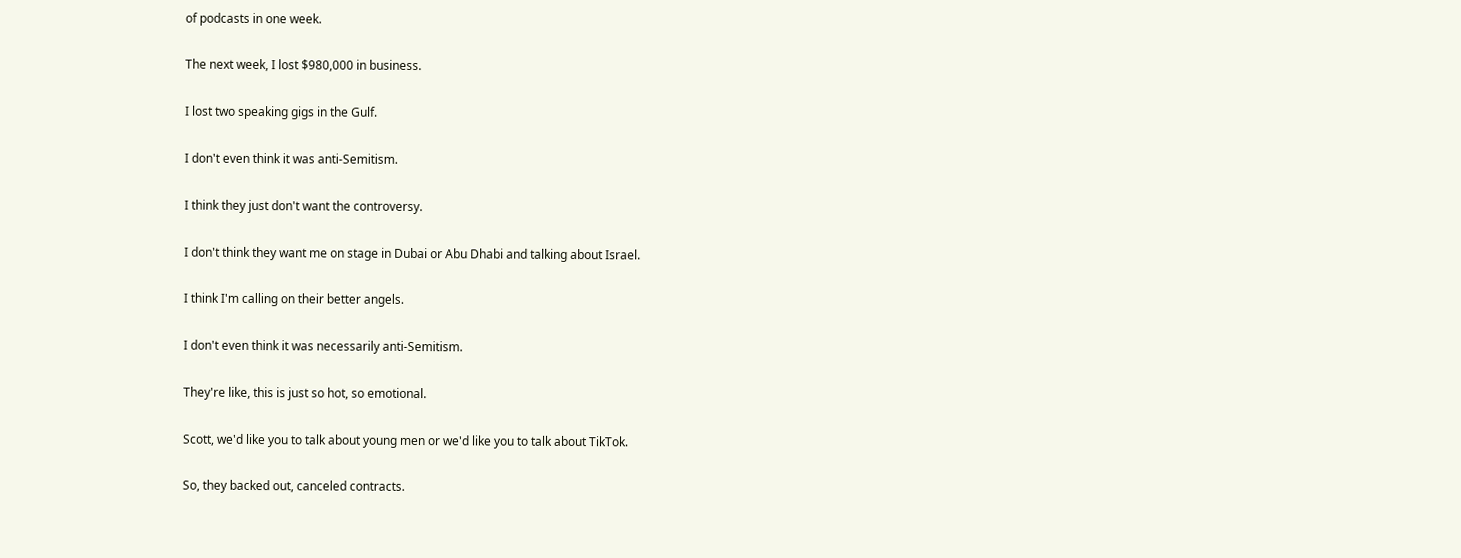of podcasts in one week.

The next week, I lost $980,000 in business.

I lost two speaking gigs in the Gulf.

I don't even think it was anti-Semitism.

I think they just don't want the controversy.

I don't think they want me on stage in Dubai or Abu Dhabi and talking about Israel.

I think I'm calling on their better angels.

I don't even think it was necessarily anti-Semitism.

They're like, this is just so hot, so emotional.

Scott, we'd like you to talk about young men or we'd like you to talk about TikTok.

So, they backed out, canceled contracts.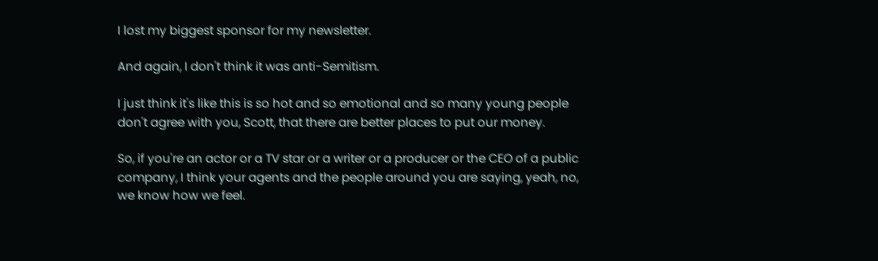I lost my biggest sponsor for my newsletter.

And again, I don't think it was anti-Semitism.

I just think it's like this is so hot and so emotional and so many young people don't agree with you, Scott, that there are better places to put our money.

So, if you're an actor or a TV star or a writer or a producer or the CEO of a public company, I think your agents and the people around you are saying, yeah, no, we know how we feel.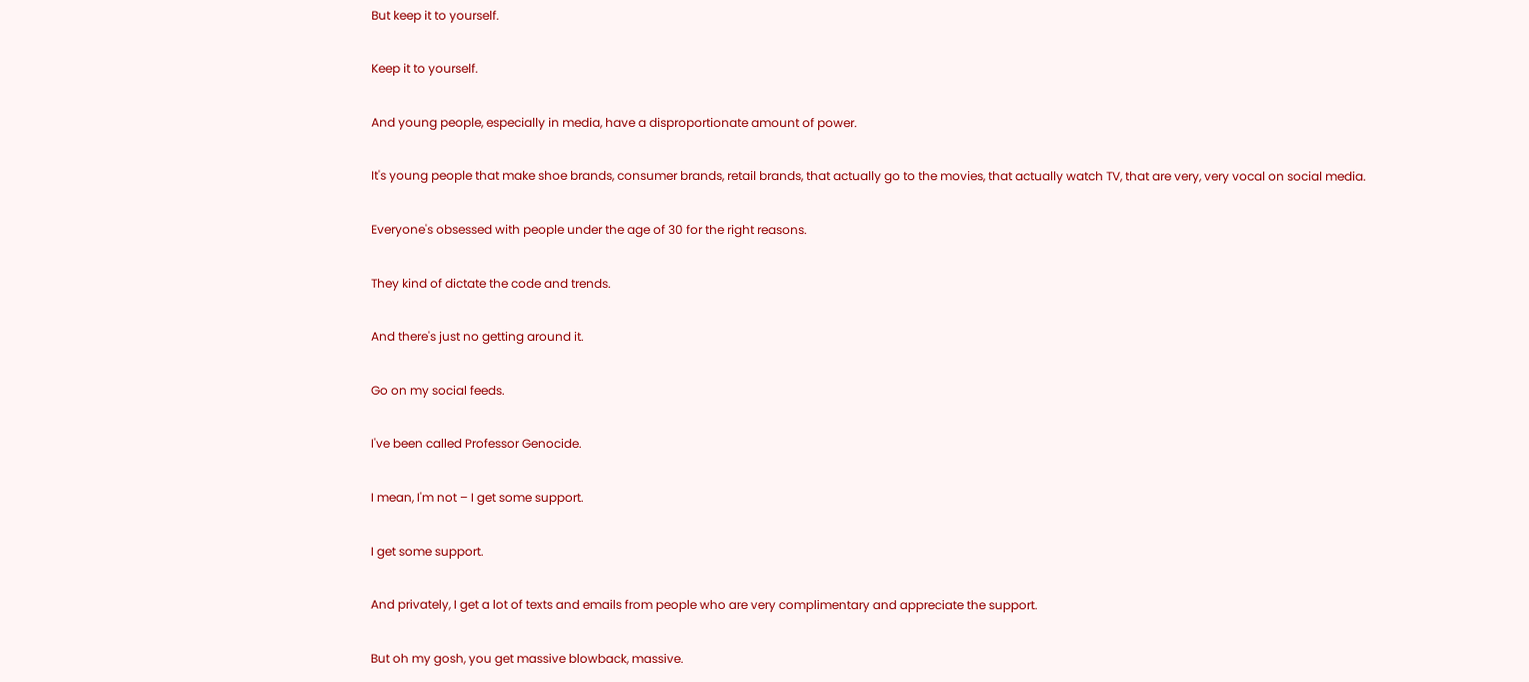But keep it to yourself.

Keep it to yourself.

And young people, especially in media, have a disproportionate amount of power.

It's young people that make shoe brands, consumer brands, retail brands, that actually go to the movies, that actually watch TV, that are very, very vocal on social media.

Everyone's obsessed with people under the age of 30 for the right reasons.

They kind of dictate the code and trends.

And there's just no getting around it.

Go on my social feeds.

I've been called Professor Genocide.

I mean, I'm not – I get some support.

I get some support.

And privately, I get a lot of texts and emails from people who are very complimentary and appreciate the support.

But oh my gosh, you get massive blowback, massive.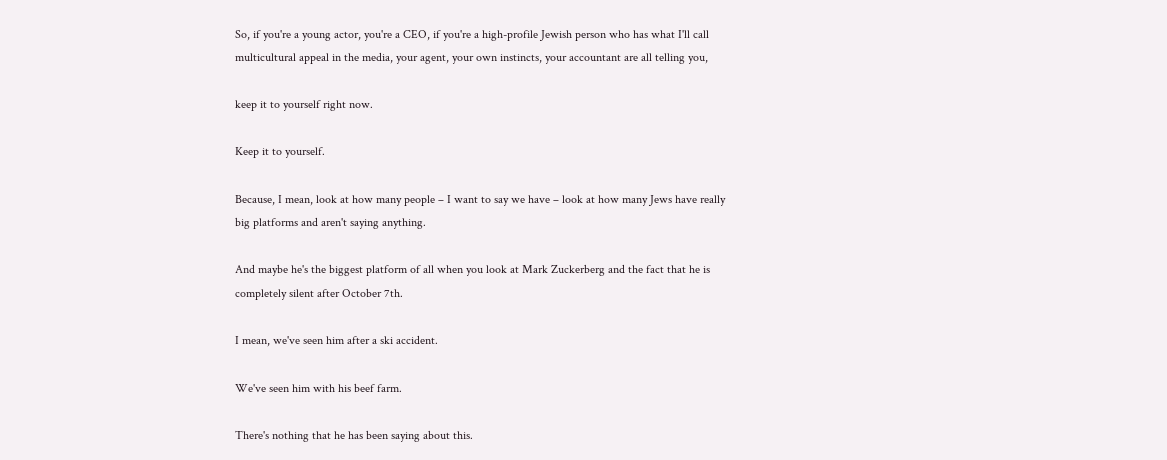So, if you're a young actor, you're a CEO, if you're a high-profile Jewish person who has what I'll call multicultural appeal in the media, your agent, your own instincts, your accountant are all telling you,

keep it to yourself right now.

Keep it to yourself.

Because, I mean, look at how many people – I want to say we have – look at how many Jews have really big platforms and aren't saying anything.

And maybe he's the biggest platform of all when you look at Mark Zuckerberg and the fact that he is completely silent after October 7th.

I mean, we've seen him after a ski accident.

We've seen him with his beef farm.

There's nothing that he has been saying about this.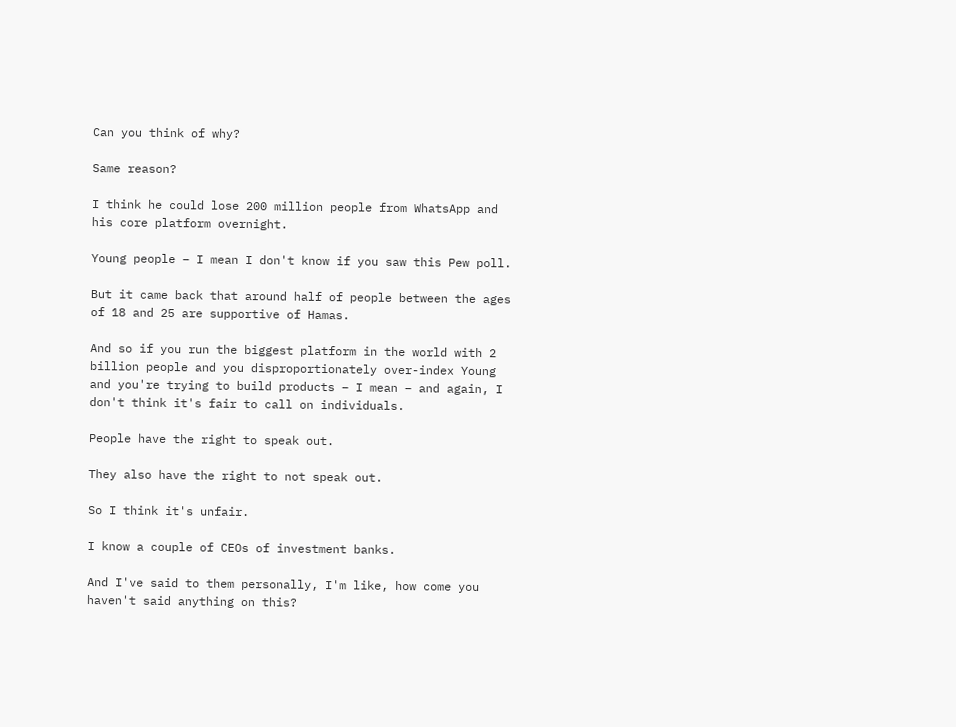Can you think of why?

Same reason?

I think he could lose 200 million people from WhatsApp and his core platform overnight.

Young people – I mean I don't know if you saw this Pew poll.

But it came back that around half of people between the ages of 18 and 25 are supportive of Hamas.

And so if you run the biggest platform in the world with 2 billion people and you disproportionately over-index Young and you're trying to build products – I mean – and again, I don't think it's fair to call on individuals.

People have the right to speak out.

They also have the right to not speak out.

So I think it's unfair.

I know a couple of CEOs of investment banks.

And I've said to them personally, I'm like, how come you haven't said anything on this?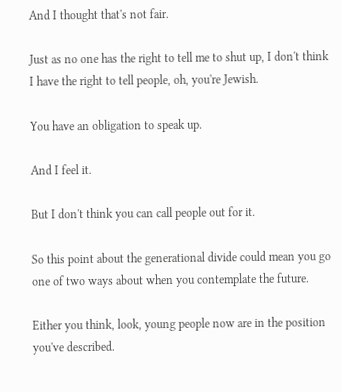And I thought that's not fair.

Just as no one has the right to tell me to shut up, I don't think I have the right to tell people, oh, you're Jewish.

You have an obligation to speak up.

And I feel it.

But I don't think you can call people out for it.

So this point about the generational divide could mean you go one of two ways about when you contemplate the future.

Either you think, look, young people now are in the position you've described.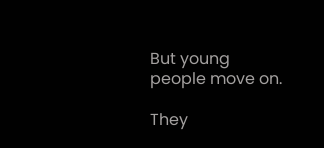But young people move on.

They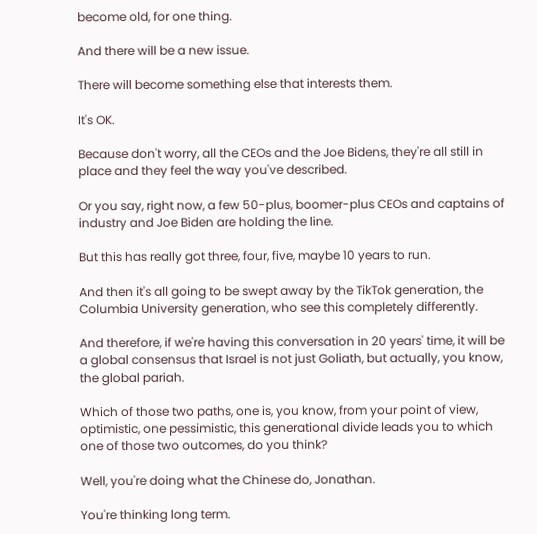become old, for one thing.

And there will be a new issue.

There will become something else that interests them.

It's OK.

Because don't worry, all the CEOs and the Joe Bidens, they're all still in place and they feel the way you've described.

Or you say, right now, a few 50-plus, boomer-plus CEOs and captains of industry and Joe Biden are holding the line.

But this has really got three, four, five, maybe 10 years to run.

And then it's all going to be swept away by the TikTok generation, the Columbia University generation, who see this completely differently.

And therefore, if we're having this conversation in 20 years' time, it will be a global consensus that Israel is not just Goliath, but actually, you know, the global pariah.

Which of those two paths, one is, you know, from your point of view, optimistic, one pessimistic, this generational divide leads you to which one of those two outcomes, do you think?

Well, you're doing what the Chinese do, Jonathan.

You're thinking long term.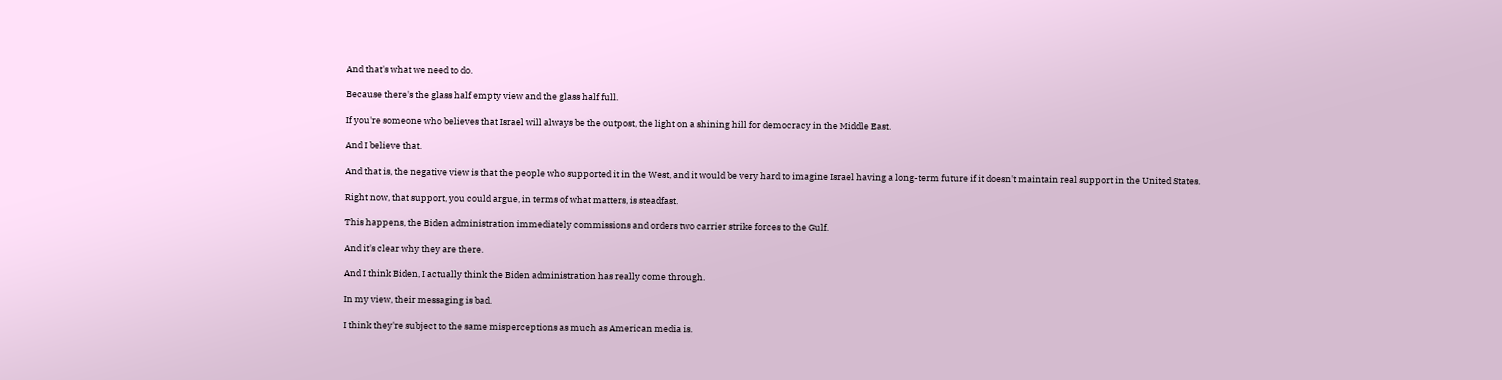And that's what we need to do.

Because there's the glass half empty view and the glass half full.

If you're someone who believes that Israel will always be the outpost, the light on a shining hill for democracy in the Middle East.

And I believe that.

And that is, the negative view is that the people who supported it in the West, and it would be very hard to imagine Israel having a long-term future if it doesn't maintain real support in the United States.

Right now, that support, you could argue, in terms of what matters, is steadfast.

This happens, the Biden administration immediately commissions and orders two carrier strike forces to the Gulf.

And it's clear why they are there.

And I think Biden, I actually think the Biden administration has really come through.

In my view, their messaging is bad.

I think they're subject to the same misperceptions as much as American media is.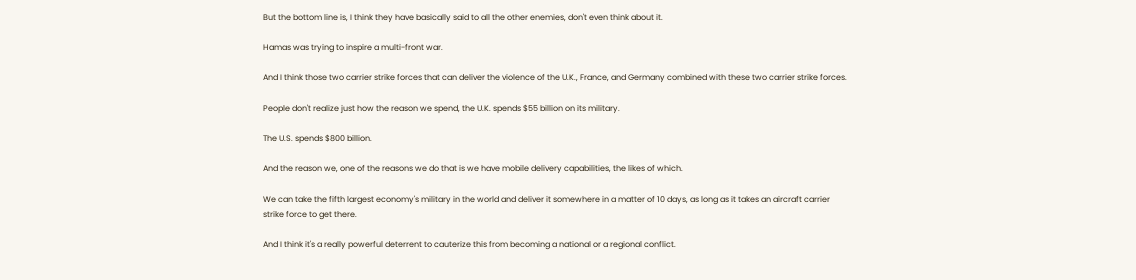But the bottom line is, I think they have basically said to all the other enemies, don't even think about it.

Hamas was trying to inspire a multi-front war.

And I think those two carrier strike forces that can deliver the violence of the U.K., France, and Germany combined with these two carrier strike forces.

People don't realize just how the reason we spend, the U.K. spends $55 billion on its military.

The U.S. spends $800 billion.

And the reason we, one of the reasons we do that is we have mobile delivery capabilities, the likes of which.

We can take the fifth largest economy's military in the world and deliver it somewhere in a matter of 10 days, as long as it takes an aircraft carrier strike force to get there.

And I think it's a really powerful deterrent to cauterize this from becoming a national or a regional conflict.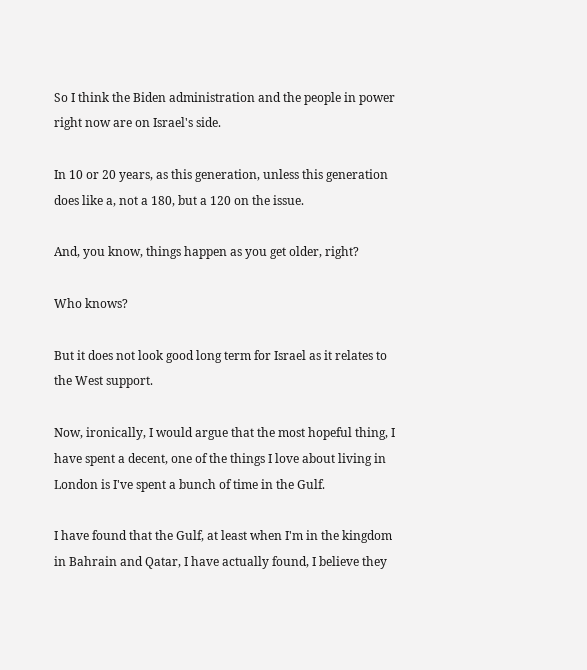So I think the Biden administration and the people in power right now are on Israel's side.

In 10 or 20 years, as this generation, unless this generation does like a, not a 180, but a 120 on the issue.

And, you know, things happen as you get older, right?

Who knows?

But it does not look good long term for Israel as it relates to the West support.

Now, ironically, I would argue that the most hopeful thing, I have spent a decent, one of the things I love about living in London is I've spent a bunch of time in the Gulf.

I have found that the Gulf, at least when I'm in the kingdom in Bahrain and Qatar, I have actually found, I believe they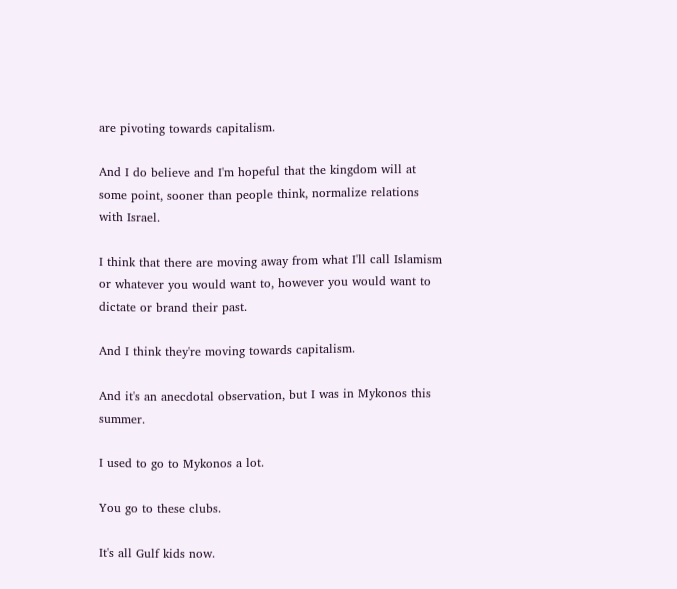are pivoting towards capitalism.

And I do believe and I'm hopeful that the kingdom will at some point, sooner than people think, normalize relations with Israel.

I think that there are moving away from what I'll call Islamism or whatever you would want to, however you would want to dictate or brand their past.

And I think they're moving towards capitalism.

And it's an anecdotal observation, but I was in Mykonos this summer.

I used to go to Mykonos a lot.

You go to these clubs.

It's all Gulf kids now.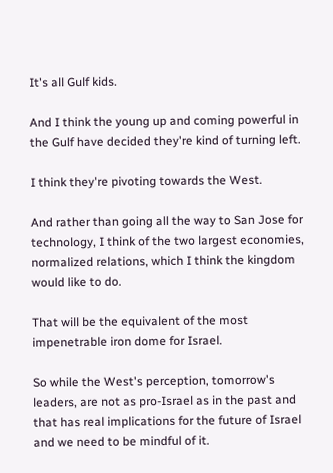It's all Gulf kids.

And I think the young up and coming powerful in the Gulf have decided they're kind of turning left.

I think they're pivoting towards the West.

And rather than going all the way to San Jose for technology, I think of the two largest economies, normalized relations, which I think the kingdom would like to do.

That will be the equivalent of the most impenetrable iron dome for Israel.

So while the West's perception, tomorrow's leaders, are not as pro-Israel as in the past and that has real implications for the future of Israel and we need to be mindful of it.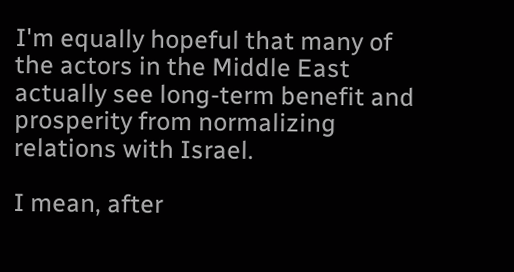I'm equally hopeful that many of the actors in the Middle East actually see long-term benefit and prosperity from normalizing relations with Israel.

I mean, after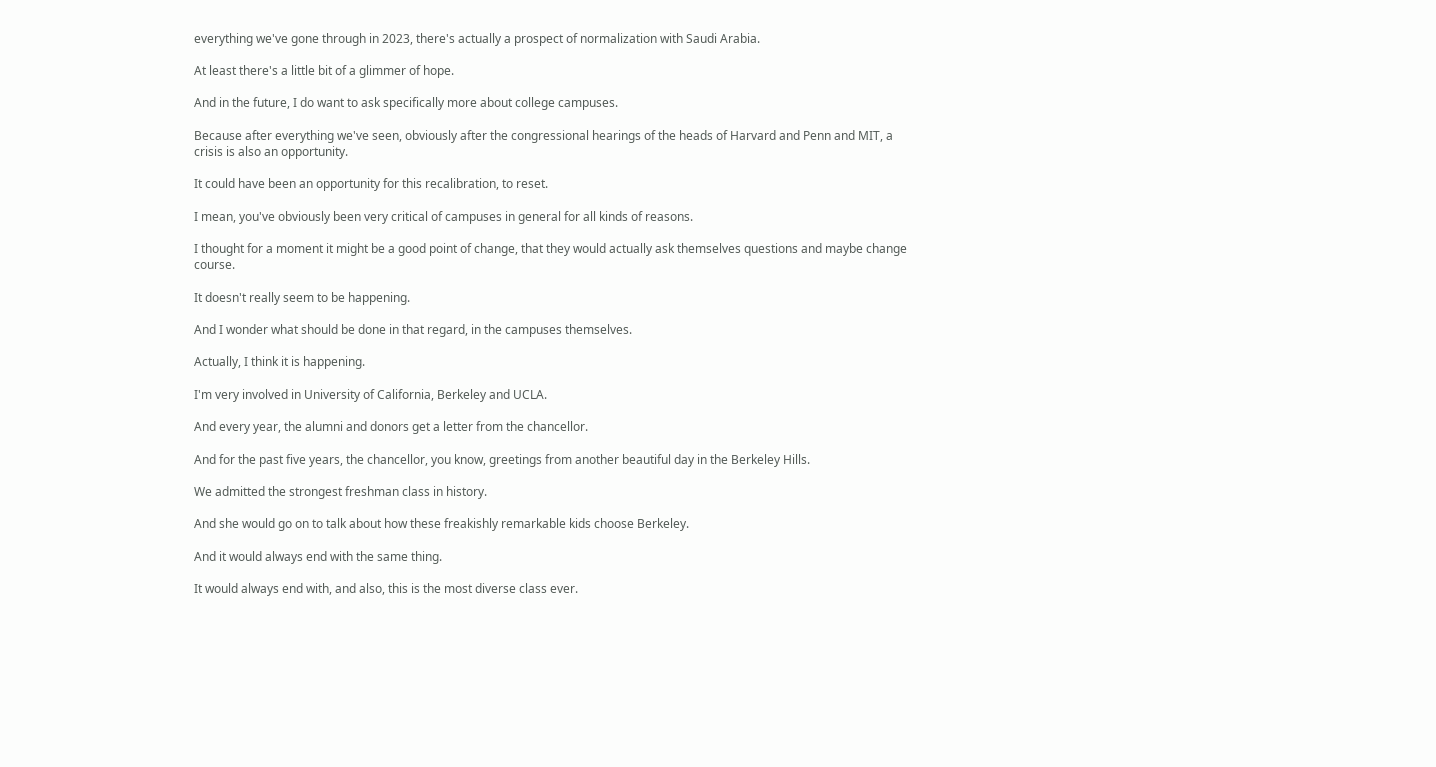everything we've gone through in 2023, there's actually a prospect of normalization with Saudi Arabia.

At least there's a little bit of a glimmer of hope.

And in the future, I do want to ask specifically more about college campuses.

Because after everything we've seen, obviously after the congressional hearings of the heads of Harvard and Penn and MIT, a crisis is also an opportunity.

It could have been an opportunity for this recalibration, to reset.

I mean, you've obviously been very critical of campuses in general for all kinds of reasons.

I thought for a moment it might be a good point of change, that they would actually ask themselves questions and maybe change course.

It doesn't really seem to be happening.

And I wonder what should be done in that regard, in the campuses themselves.

Actually, I think it is happening.

I'm very involved in University of California, Berkeley and UCLA.

And every year, the alumni and donors get a letter from the chancellor.

And for the past five years, the chancellor, you know, greetings from another beautiful day in the Berkeley Hills.

We admitted the strongest freshman class in history.

And she would go on to talk about how these freakishly remarkable kids choose Berkeley.

And it would always end with the same thing.

It would always end with, and also, this is the most diverse class ever.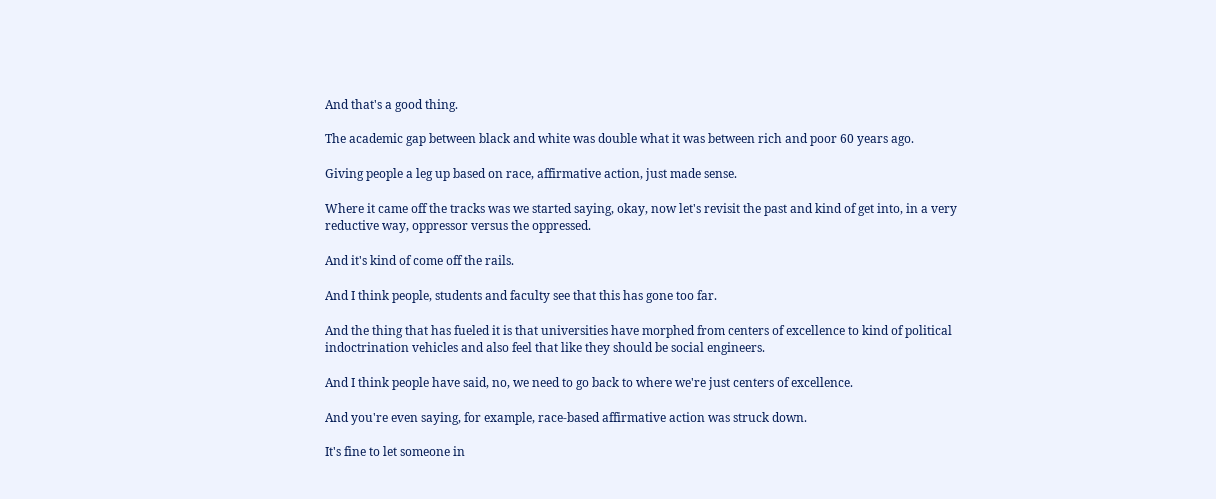And that's a good thing.

The academic gap between black and white was double what it was between rich and poor 60 years ago.

Giving people a leg up based on race, affirmative action, just made sense.

Where it came off the tracks was we started saying, okay, now let's revisit the past and kind of get into, in a very reductive way, oppressor versus the oppressed.

And it's kind of come off the rails.

And I think people, students and faculty see that this has gone too far.

And the thing that has fueled it is that universities have morphed from centers of excellence to kind of political indoctrination vehicles and also feel that like they should be social engineers.

And I think people have said, no, we need to go back to where we're just centers of excellence.

And you're even saying, for example, race-based affirmative action was struck down.

It's fine to let someone in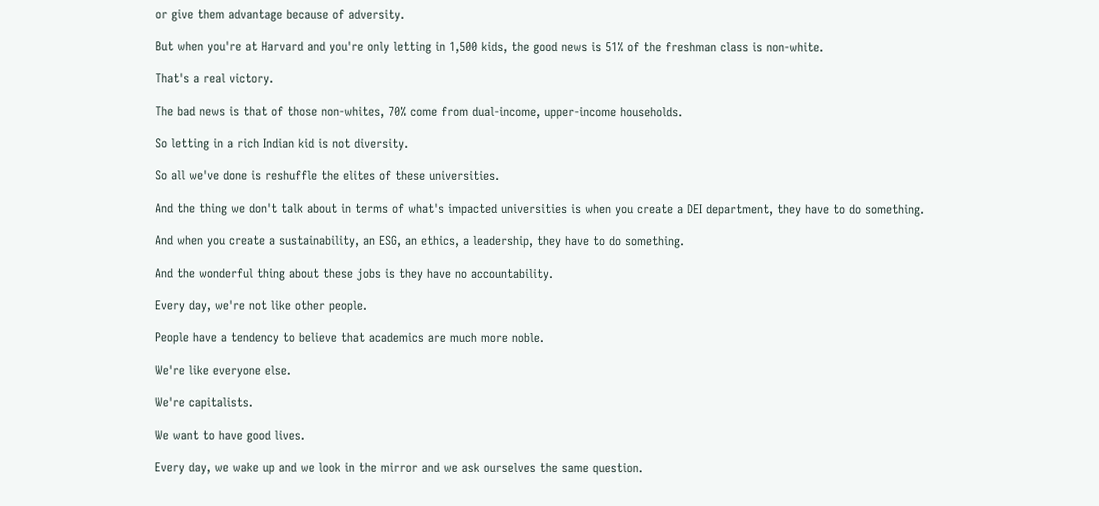or give them advantage because of adversity.

But when you're at Harvard and you're only letting in 1,500 kids, the good news is 51% of the freshman class is non-white.

That's a real victory.

The bad news is that of those non-whites, 70% come from dual-income, upper-income households.

So letting in a rich Indian kid is not diversity.

So all we've done is reshuffle the elites of these universities.

And the thing we don't talk about in terms of what's impacted universities is when you create a DEI department, they have to do something.

And when you create a sustainability, an ESG, an ethics, a leadership, they have to do something.

And the wonderful thing about these jobs is they have no accountability.

Every day, we're not like other people.

People have a tendency to believe that academics are much more noble.

We're like everyone else.

We're capitalists.

We want to have good lives.

Every day, we wake up and we look in the mirror and we ask ourselves the same question.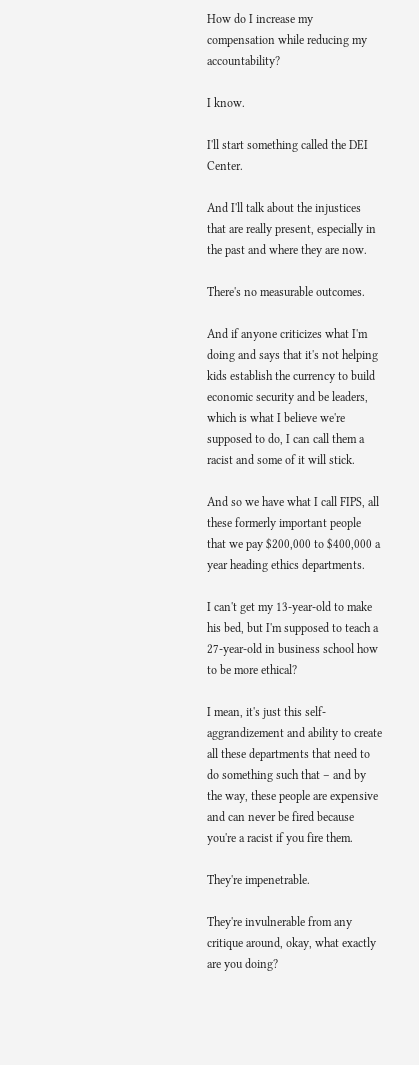How do I increase my compensation while reducing my accountability?

I know.

I'll start something called the DEI Center.

And I'll talk about the injustices that are really present, especially in the past and where they are now.

There's no measurable outcomes.

And if anyone criticizes what I'm doing and says that it's not helping kids establish the currency to build economic security and be leaders, which is what I believe we're supposed to do, I can call them a racist and some of it will stick.

And so we have what I call FIPS, all these formerly important people that we pay $200,000 to $400,000 a year heading ethics departments.

I can't get my 13-year-old to make his bed, but I'm supposed to teach a 27-year-old in business school how to be more ethical?

I mean, it's just this self-aggrandizement and ability to create all these departments that need to do something such that – and by the way, these people are expensive and can never be fired because you're a racist if you fire them.

They're impenetrable.

They're invulnerable from any critique around, okay, what exactly are you doing?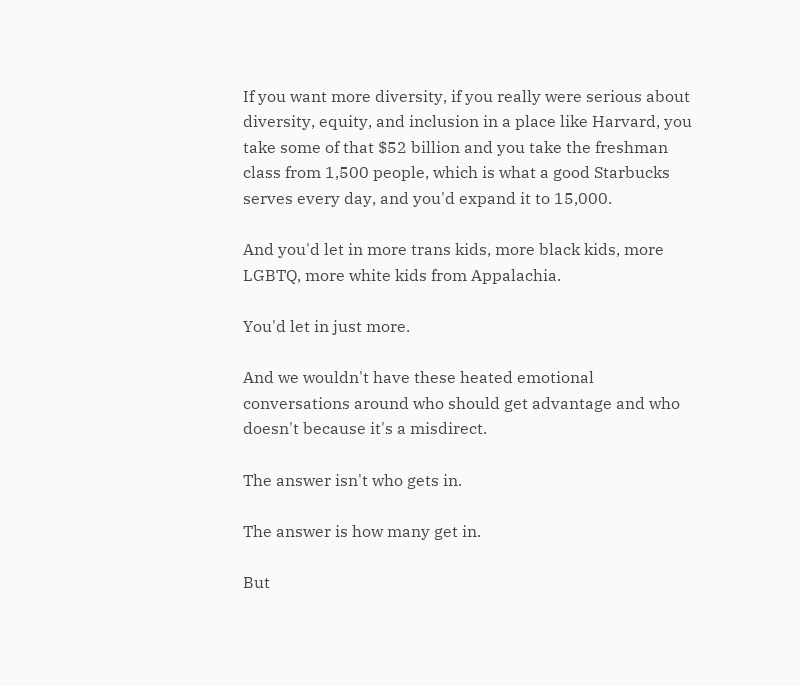If you want more diversity, if you really were serious about diversity, equity, and inclusion in a place like Harvard, you take some of that $52 billion and you take the freshman class from 1,500 people, which is what a good Starbucks serves every day, and you'd expand it to 15,000.

And you'd let in more trans kids, more black kids, more LGBTQ, more white kids from Appalachia.

You'd let in just more.

And we wouldn't have these heated emotional conversations around who should get advantage and who doesn't because it's a misdirect.

The answer isn't who gets in.

The answer is how many get in.

But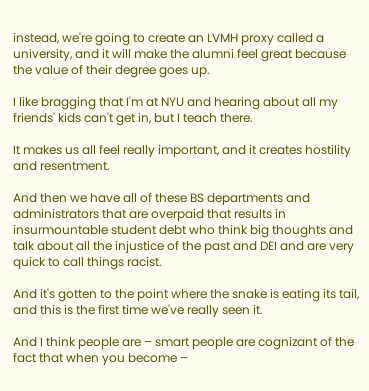instead, we're going to create an LVMH proxy called a university, and it will make the alumni feel great because the value of their degree goes up.

I like bragging that I'm at NYU and hearing about all my friends' kids can't get in, but I teach there.

It makes us all feel really important, and it creates hostility and resentment.

And then we have all of these BS departments and administrators that are overpaid that results in insurmountable student debt who think big thoughts and talk about all the injustice of the past and DEI and are very quick to call things racist.

And it's gotten to the point where the snake is eating its tail, and this is the first time we've really seen it.

And I think people are – smart people are cognizant of the fact that when you become –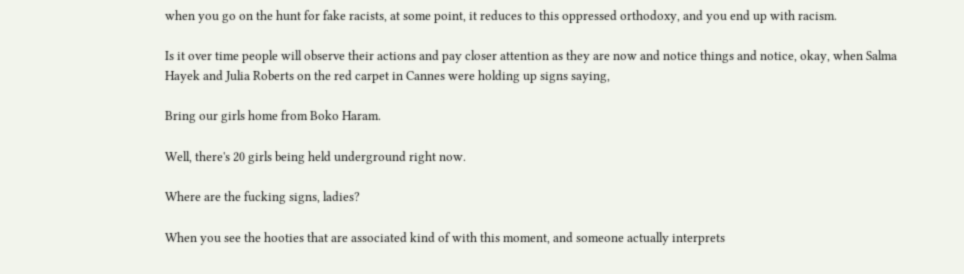when you go on the hunt for fake racists, at some point, it reduces to this oppressed orthodoxy, and you end up with racism.

Is it over time people will observe their actions and pay closer attention as they are now and notice things and notice, okay, when Salma Hayek and Julia Roberts on the red carpet in Cannes were holding up signs saying,

Bring our girls home from Boko Haram.

Well, there's 20 girls being held underground right now.

Where are the fucking signs, ladies?

When you see the hooties that are associated kind of with this moment, and someone actually interprets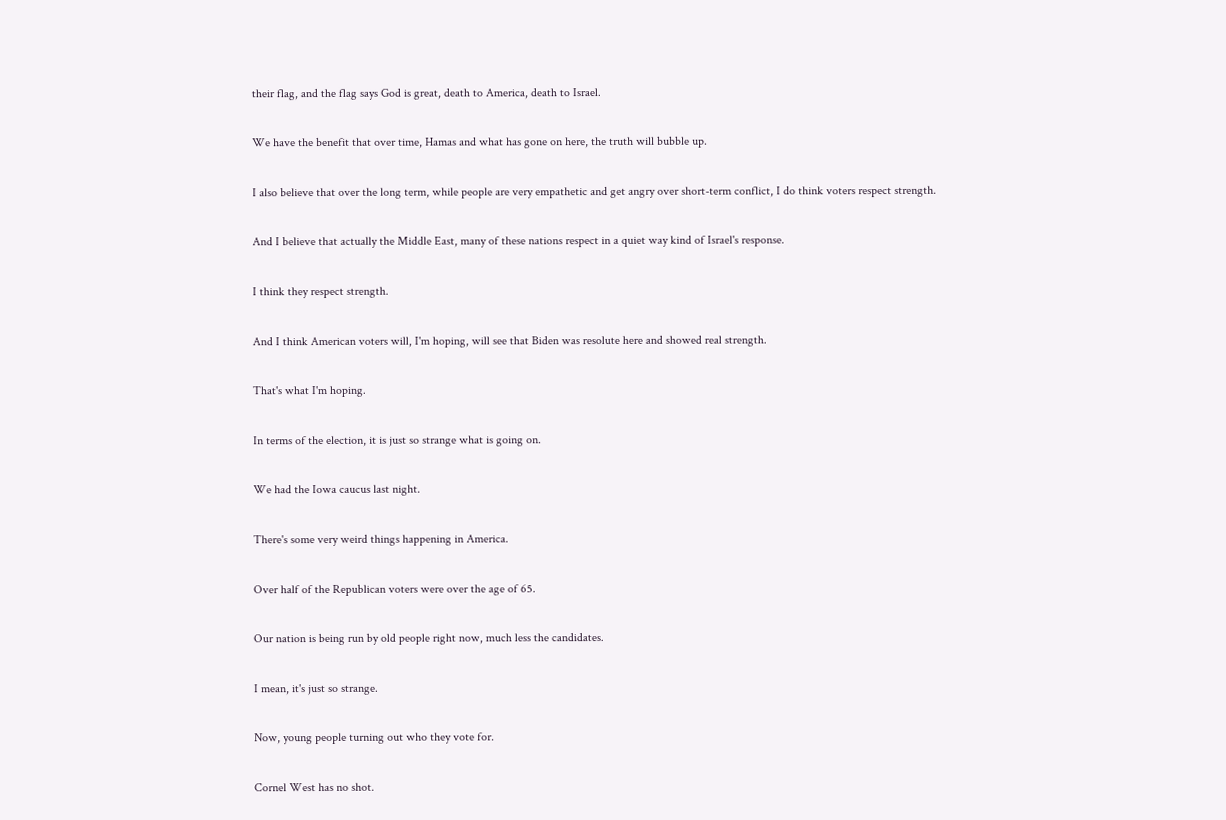their flag, and the flag says God is great, death to America, death to Israel.

We have the benefit that over time, Hamas and what has gone on here, the truth will bubble up.

I also believe that over the long term, while people are very empathetic and get angry over short-term conflict, I do think voters respect strength.

And I believe that actually the Middle East, many of these nations respect in a quiet way kind of Israel's response.

I think they respect strength.

And I think American voters will, I'm hoping, will see that Biden was resolute here and showed real strength.

That's what I'm hoping.

In terms of the election, it is just so strange what is going on.

We had the Iowa caucus last night.

There's some very weird things happening in America.

Over half of the Republican voters were over the age of 65.

Our nation is being run by old people right now, much less the candidates.

I mean, it's just so strange.

Now, young people turning out who they vote for.

Cornel West has no shot.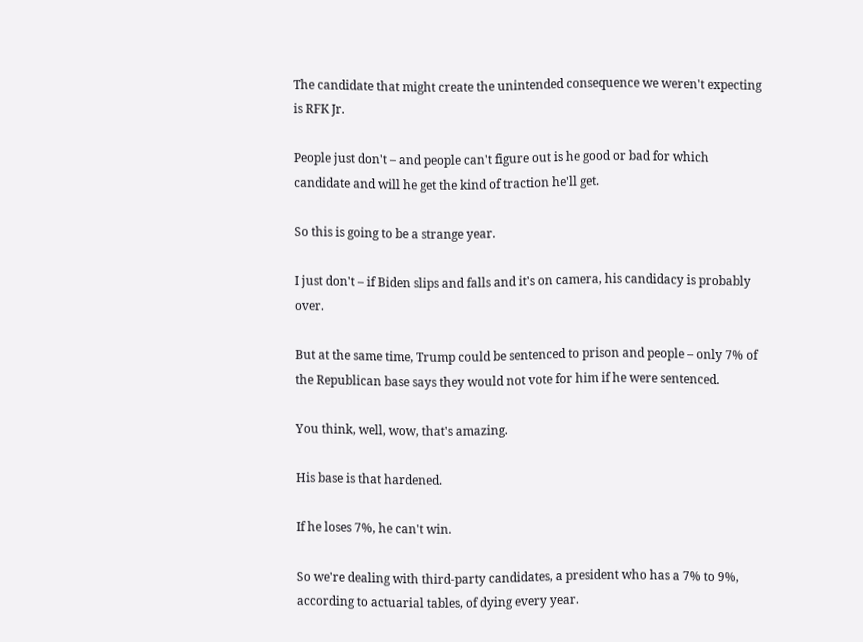The candidate that might create the unintended consequence we weren't expecting is RFK Jr.

People just don't – and people can't figure out is he good or bad for which candidate and will he get the kind of traction he'll get.

So this is going to be a strange year.

I just don't – if Biden slips and falls and it's on camera, his candidacy is probably over.

But at the same time, Trump could be sentenced to prison and people – only 7% of the Republican base says they would not vote for him if he were sentenced.

You think, well, wow, that's amazing.

His base is that hardened.

If he loses 7%, he can't win.

So we're dealing with third-party candidates, a president who has a 7% to 9%, according to actuarial tables, of dying every year.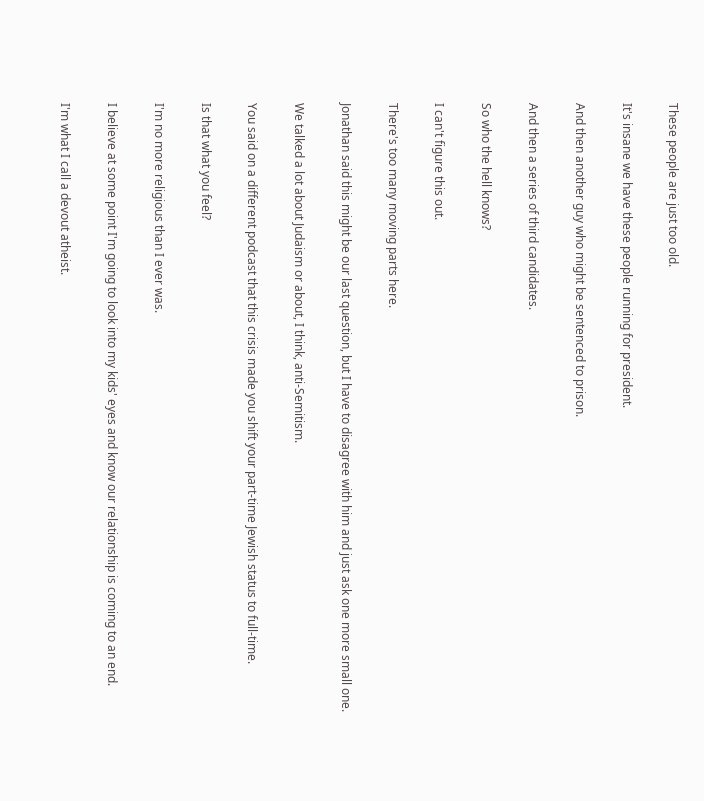These people are just too old.

It's insane we have these people running for president.

And then another guy who might be sentenced to prison.

And then a series of third candidates.

So who the hell knows?

I can't figure this out.

There's too many moving parts here.

Jonathan said this might be our last question, but I have to disagree with him and just ask one more small one.

We talked a lot about Judaism or about, I think, anti-Semitism.

You said on a different podcast that this crisis made you shift your part-time Jewish status to full-time.

Is that what you feel?

I'm no more religious than I ever was.

I believe at some point I'm going to look into my kids' eyes and know our relationship is coming to an end.

I'm what I call a devout atheist.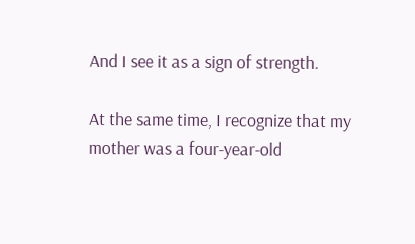And I see it as a sign of strength.

At the same time, I recognize that my mother was a four-year-old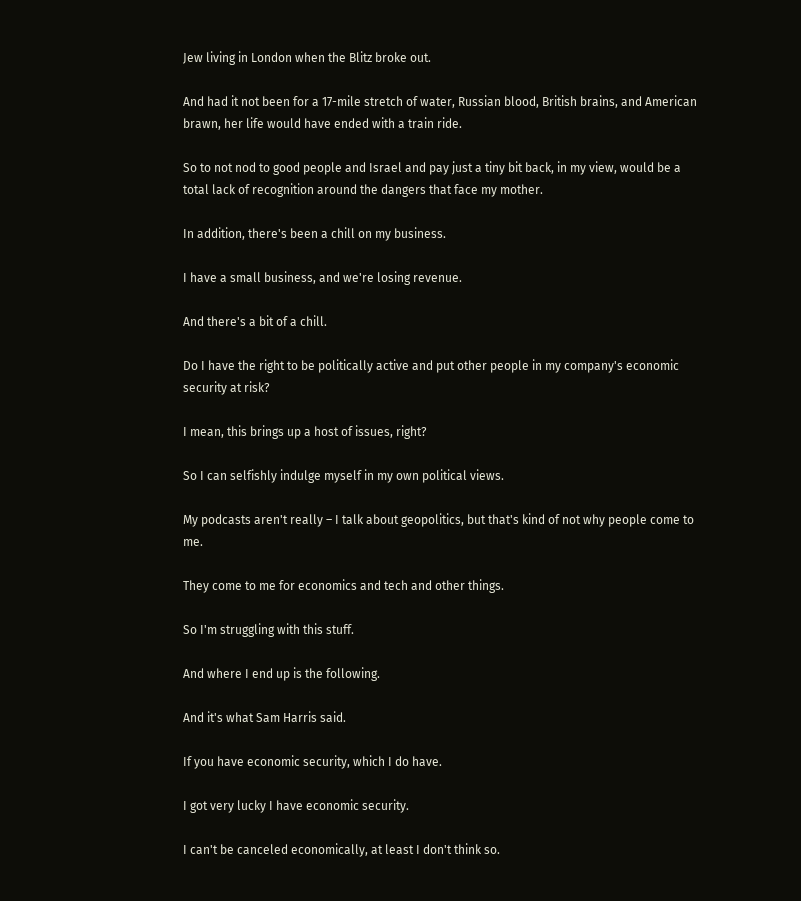Jew living in London when the Blitz broke out.

And had it not been for a 17-mile stretch of water, Russian blood, British brains, and American brawn, her life would have ended with a train ride.

So to not nod to good people and Israel and pay just a tiny bit back, in my view, would be a total lack of recognition around the dangers that face my mother.

In addition, there's been a chill on my business.

I have a small business, and we're losing revenue.

And there's a bit of a chill.

Do I have the right to be politically active and put other people in my company's economic security at risk?

I mean, this brings up a host of issues, right?

So I can selfishly indulge myself in my own political views.

My podcasts aren't really – I talk about geopolitics, but that's kind of not why people come to me.

They come to me for economics and tech and other things.

So I'm struggling with this stuff.

And where I end up is the following.

And it's what Sam Harris said.

If you have economic security, which I do have.

I got very lucky I have economic security.

I can't be canceled economically, at least I don't think so.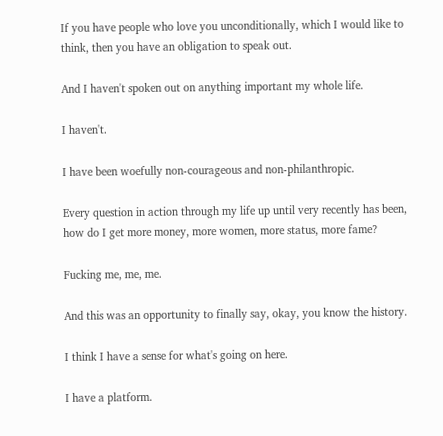If you have people who love you unconditionally, which I would like to think, then you have an obligation to speak out.

And I haven't spoken out on anything important my whole life.

I haven't.

I have been woefully non-courageous and non-philanthropic.

Every question in action through my life up until very recently has been, how do I get more money, more women, more status, more fame?

Fucking me, me, me.

And this was an opportunity to finally say, okay, you know the history.

I think I have a sense for what's going on here.

I have a platform.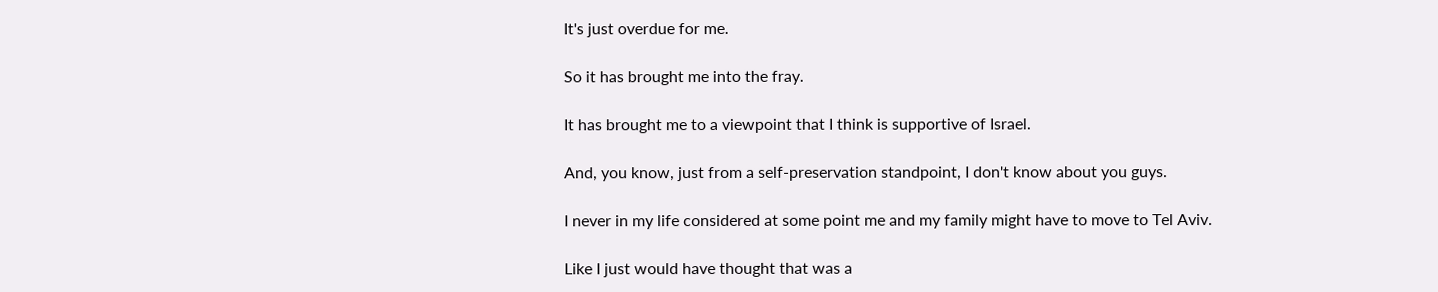It's just overdue for me.

So it has brought me into the fray.

It has brought me to a viewpoint that I think is supportive of Israel.

And, you know, just from a self-preservation standpoint, I don't know about you guys.

I never in my life considered at some point me and my family might have to move to Tel Aviv.

Like I just would have thought that was a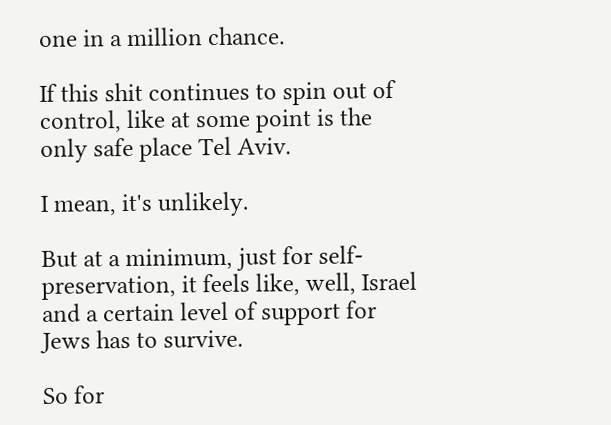one in a million chance.

If this shit continues to spin out of control, like at some point is the only safe place Tel Aviv.

I mean, it's unlikely.

But at a minimum, just for self-preservation, it feels like, well, Israel and a certain level of support for Jews has to survive.

So for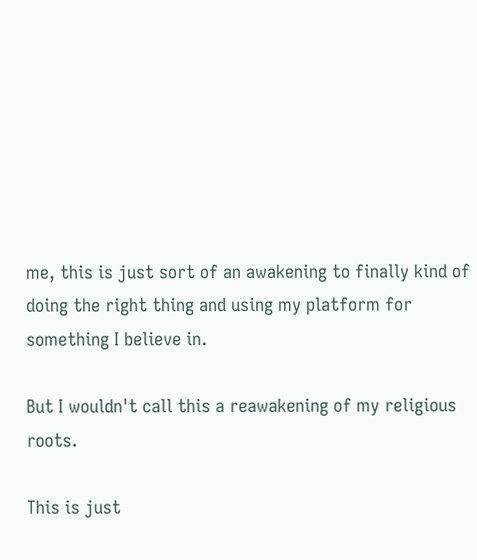me, this is just sort of an awakening to finally kind of doing the right thing and using my platform for something I believe in.

But I wouldn't call this a reawakening of my religious roots.

This is just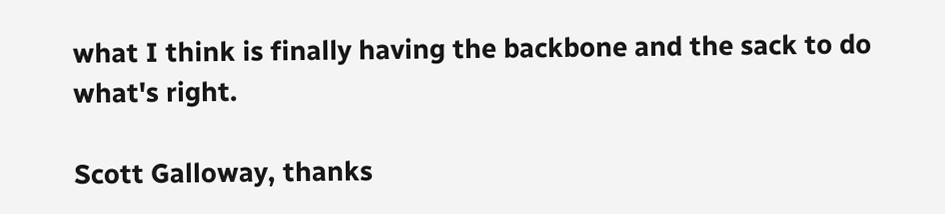what I think is finally having the backbone and the sack to do what's right.

Scott Galloway, thanks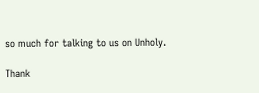so much for talking to us on Unholy.

Thank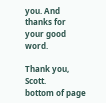you. And thanks for your good word.

Thank you, Scott.
bottom of page